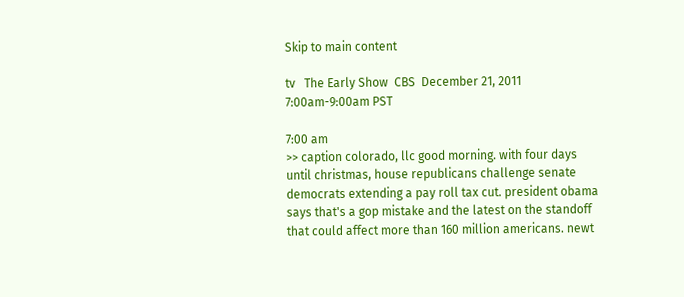Skip to main content

tv   The Early Show  CBS  December 21, 2011 7:00am-9:00am PST

7:00 am
>> caption colorado, llc good morning. with four days until christmas, house republicans challenge senate democrats extending a pay roll tax cut. president obama says that's a gop mistake and the latest on the standoff that could affect more than 160 million americans. newt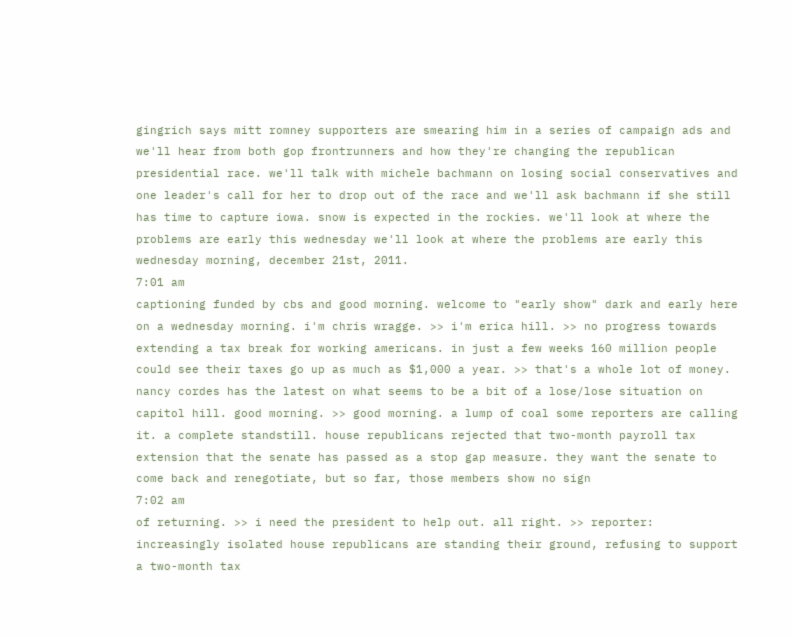gingrich says mitt romney supporters are smearing him in a series of campaign ads and we'll hear from both gop frontrunners and how they're changing the republican presidential race. we'll talk with michele bachmann on losing social conservatives and one leader's call for her to drop out of the race and we'll ask bachmann if she still has time to capture iowa. snow is expected in the rockies. we'll look at where the problems are early this wednesday we'll look at where the problems are early this wednesday morning, december 21st, 2011.
7:01 am
captioning funded by cbs and good morning. welcome to "early show" dark and early here on a wednesday morning. i'm chris wragge. >> i'm erica hill. >> no progress towards extending a tax break for working americans. in just a few weeks 160 million people could see their taxes go up as much as $1,000 a year. >> that's a whole lot of money. nancy cordes has the latest on what seems to be a bit of a lose/lose situation on capitol hill. good morning. >> good morning. a lump of coal some reporters are calling it. a complete standstill. house republicans rejected that two-month payroll tax extension that the senate has passed as a stop gap measure. they want the senate to come back and renegotiate, but so far, those members show no sign
7:02 am
of returning. >> i need the president to help out. all right. >> reporter: increasingly isolated house republicans are standing their ground, refusing to support a two-month tax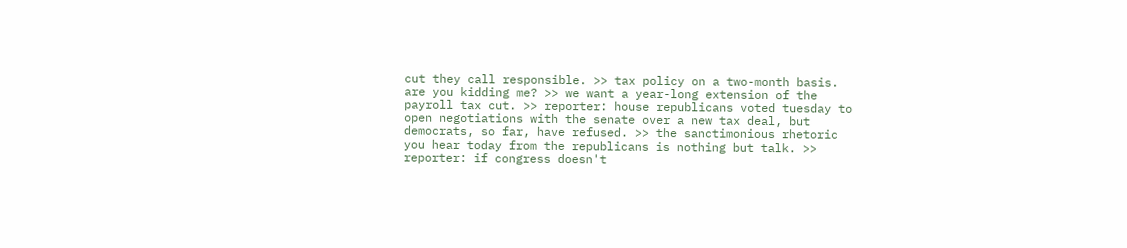cut they call responsible. >> tax policy on a two-month basis. are you kidding me? >> we want a year-long extension of the payroll tax cut. >> reporter: house republicans voted tuesday to open negotiations with the senate over a new tax deal, but democrats, so far, have refused. >> the sanctimonious rhetoric you hear today from the republicans is nothing but talk. >> reporter: if congress doesn't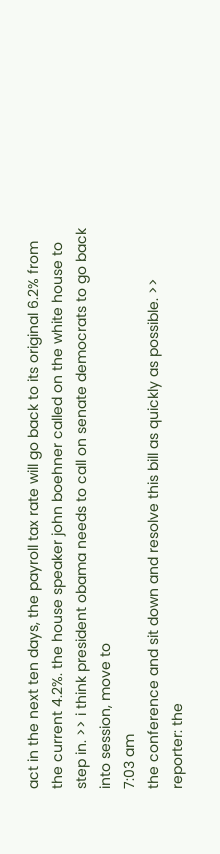act in the next ten days, the payroll tax rate will go back to its original 6.2% from the current 4.2%. the house speaker john boehner called on the white house to step in. >> i think president obama needs to call on senate democrats to go back into session, move to
7:03 am
the conference and sit down and resolve this bill as quickly as possible. >> reporter: the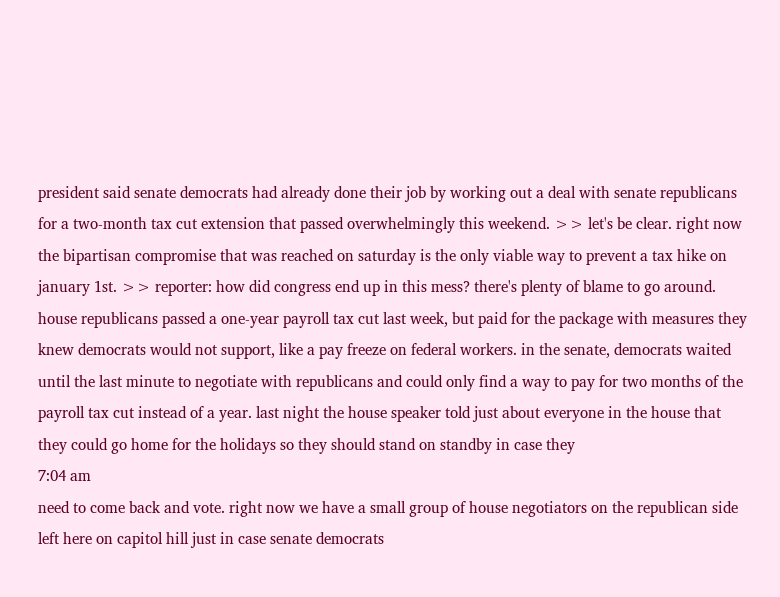president said senate democrats had already done their job by working out a deal with senate republicans for a two-month tax cut extension that passed overwhelmingly this weekend. >> let's be clear. right now the bipartisan compromise that was reached on saturday is the only viable way to prevent a tax hike on january 1st. >> reporter: how did congress end up in this mess? there's plenty of blame to go around. house republicans passed a one-year payroll tax cut last week, but paid for the package with measures they knew democrats would not support, like a pay freeze on federal workers. in the senate, democrats waited until the last minute to negotiate with republicans and could only find a way to pay for two months of the payroll tax cut instead of a year. last night the house speaker told just about everyone in the house that they could go home for the holidays so they should stand on standby in case they
7:04 am
need to come back and vote. right now we have a small group of house negotiators on the republican side left here on capitol hill just in case senate democrats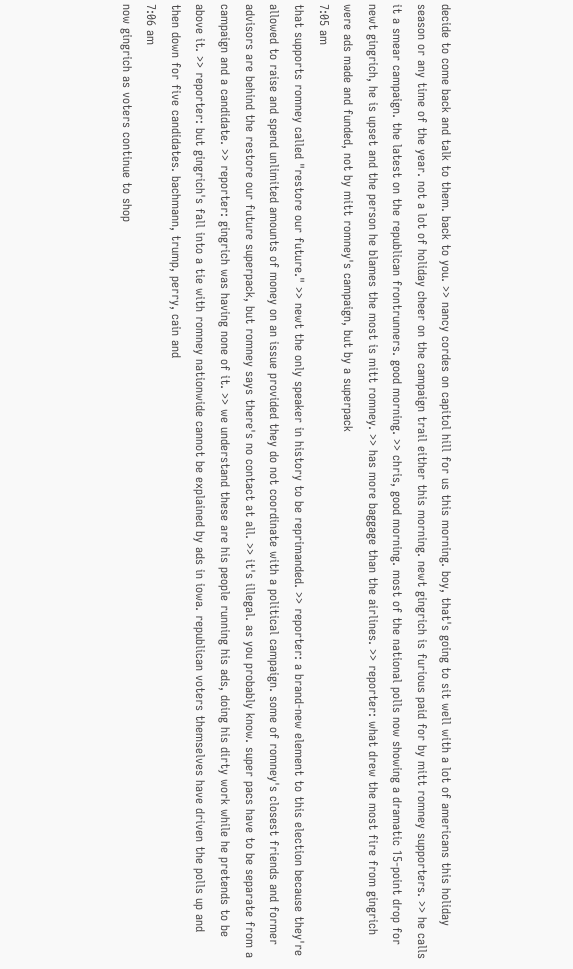decide to come back and talk to them. back to you. >> nancy cordes on capitol hill for us this morning. boy, that's going to sit well with a lot of americans this holiday season or any time of the year. not a lot of holiday cheer on the campaign trail either this morning. newt gingrich is furious paid for by mitt romney supporters. >> he calls it a smear campaign. the latest on the republican frontrunners. good morning. >> chris, good morning. most of the national polls now showing a dramatic 15-point drop for newt gingrich, he is upset and the person he blames the most is mitt romney. >> has more baggage than the airlines. >> reporter: what drew the most fire from gingrich were ads made and funded, not by mitt romney's campaign, but by a superpack
7:05 am
that supports romney called "restore our future." >> newt the only speaker in history to be reprimanded. >> reporter: a brand-new element to this election because they're allowed to raise and spend unlimited amounts of money on an issue provided they do not coordinate with a political campaign. some of romney's closest friends and former advisors are behind the restore our future superpack, but romney says there's no contact at all. >> it's illegal. as you probably know. super pacs have to be separate from a campaign and a candidate. >> reporter: gingrich was having none of it. >> we understand these are his people running his ads, doing his dirty work while he pretends to be above it. >> reporter: but gingrich's fall into a tie with romney nationwide cannot be explained by ads in iowa. republican voters themselves have driven the polls up and then down for five candidates. bachmann, trump, perry, cain and
7:06 am
now gingrich as voters continue to shop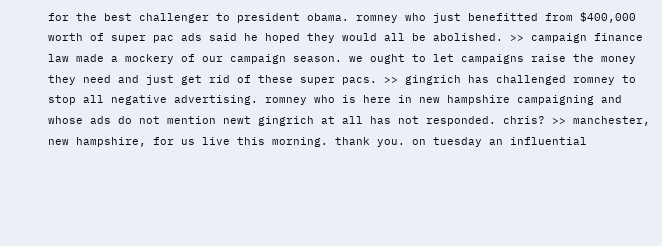for the best challenger to president obama. romney who just benefitted from $400,000 worth of super pac ads said he hoped they would all be abolished. >> campaign finance law made a mockery of our campaign season. we ought to let campaigns raise the money they need and just get rid of these super pacs. >> gingrich has challenged romney to stop all negative advertising. romney who is here in new hampshire campaigning and whose ads do not mention newt gingrich at all has not responded. chris? >> manchester, new hampshire, for us live this morning. thank you. on tuesday an influential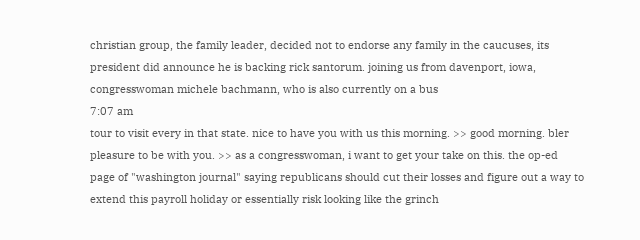christian group, the family leader, decided not to endorse any family in the caucuses, its president did announce he is backing rick santorum. joining us from davenport, iowa, congresswoman michele bachmann, who is also currently on a bus
7:07 am
tour to visit every in that state. nice to have you with us this morning. >> good morning. bler pleasure to be with you. >> as a congresswoman, i want to get your take on this. the op-ed page of "washington journal" saying republicans should cut their losses and figure out a way to extend this payroll holiday or essentially risk looking like the grinch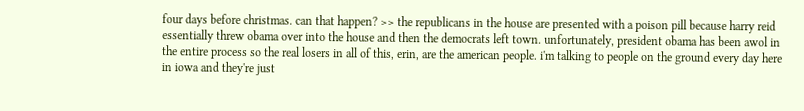four days before christmas. can that happen? >> the republicans in the house are presented with a poison pill because harry reid essentially threw obama over into the house and then the democrats left town. unfortunately, president obama has been awol in the entire process so the real losers in all of this, erin, are the american people. i'm talking to people on the ground every day here in iowa and they're just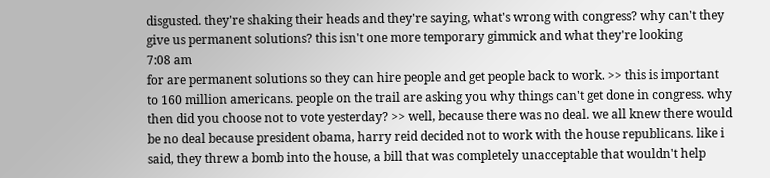disgusted. they're shaking their heads and they're saying, what's wrong with congress? why can't they give us permanent solutions? this isn't one more temporary gimmick and what they're looking
7:08 am
for are permanent solutions so they can hire people and get people back to work. >> this is important to 160 million americans. people on the trail are asking you why things can't get done in congress. why then did you choose not to vote yesterday? >> well, because there was no deal. we all knew there would be no deal because president obama, harry reid decided not to work with the house republicans. like i said, they threw a bomb into the house, a bill that was completely unacceptable that wouldn't help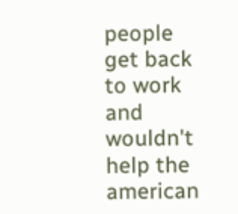people get back to work and wouldn't help the american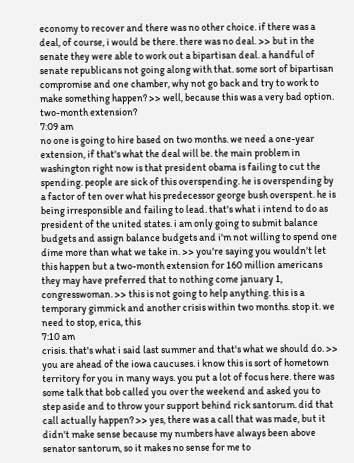economy to recover and there was no other choice. if there was a deal, of course, i would be there. there was no deal. >> but in the senate they were able to work out a bipartisan deal. a handful of senate republicans not going along with that. some sort of bipartisan compromise and one chamber, why not go back and try to work to make something happen? >> well, because this was a very bad option. two-month extension?
7:09 am
no one is going to hire based on two months. we need a one-year extension, if that's what the deal will be. the main problem in washington right now is that president obama is failing to cut the spending. people are sick of this overspending. he is overspending by a factor of ten over what his predecessor george bush overspent. he is being irresponsible and failing to lead. that's what i intend to do as president of the united states. i am only going to submit balance budgets and assign balance budgets and i'm not willing to spend one dime more than what we take in. >> you're saying you wouldn't let this happen but a two-month extension for 160 million americans they may have preferred that to nothing come january 1, congresswoman. >> this is not going to help anything. this is a temporary gimmick and another crisis within two months. stop it. we need to stop, erica, this
7:10 am
crisis. that's what i said last summer and that's what we should do. >> you are ahead of the iowa caucuses. i know this is sort of hometown territory for you in many ways. you put a lot of focus here. there was some talk that bob called you over the weekend and asked you to step aside and to throw your support behind rick santorum. did that call actually happen? >> yes, there was a call that was made, but it didn't make sense because my numbers have always been above senator santorum, so it makes no sense for me to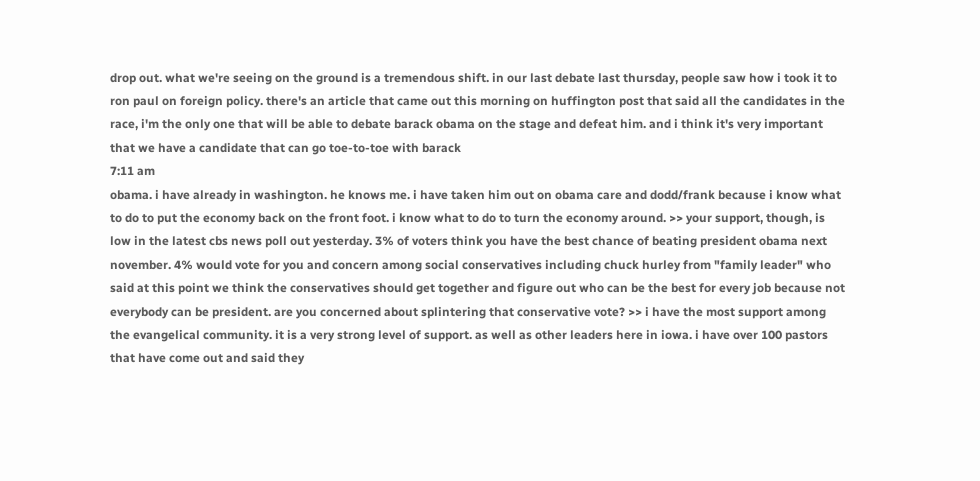drop out. what we're seeing on the ground is a tremendous shift. in our last debate last thursday, people saw how i took it to ron paul on foreign policy. there's an article that came out this morning on huffington post that said all the candidates in the race, i'm the only one that will be able to debate barack obama on the stage and defeat him. and i think it's very important that we have a candidate that can go toe-to-toe with barack
7:11 am
obama. i have already in washington. he knows me. i have taken him out on obama care and dodd/frank because i know what to do to put the economy back on the front foot. i know what to do to turn the economy around. >> your support, though, is low in the latest cbs news poll out yesterday. 3% of voters think you have the best chance of beating president obama next november. 4% would vote for you and concern among social conservatives including chuck hurley from "family leader" who said at this point we think the conservatives should get together and figure out who can be the best for every job because not everybody can be president. are you concerned about splintering that conservative vote? >> i have the most support among the evangelical community. it is a very strong level of support. as well as other leaders here in iowa. i have over 100 pastors that have come out and said they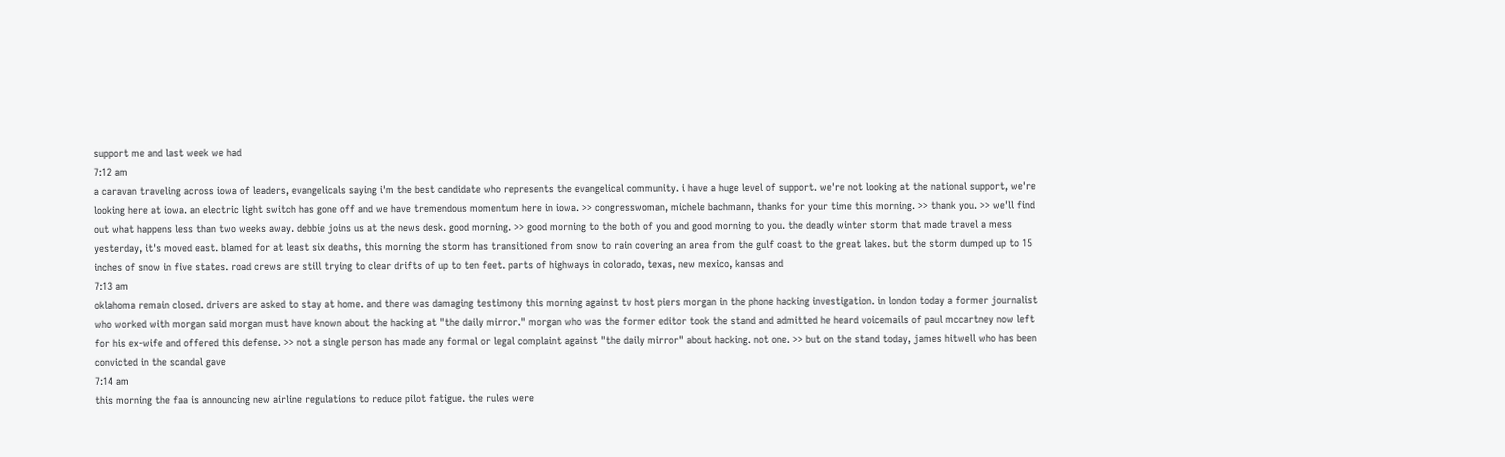support me and last week we had
7:12 am
a caravan traveling across iowa of leaders, evangelicals saying i'm the best candidate who represents the evangelical community. i have a huge level of support. we're not looking at the national support, we're looking here at iowa. an electric light switch has gone off and we have tremendous momentum here in iowa. >> congresswoman, michele bachmann, thanks for your time this morning. >> thank you. >> we'll find out what happens less than two weeks away. debbie joins us at the news desk. good morning. >> good morning to the both of you and good morning to you. the deadly winter storm that made travel a mess yesterday, it's moved east. blamed for at least six deaths, this morning the storm has transitioned from snow to rain covering an area from the gulf coast to the great lakes. but the storm dumped up to 15 inches of snow in five states. road crews are still trying to clear drifts of up to ten feet. parts of highways in colorado, texas, new mexico, kansas and
7:13 am
oklahoma remain closed. drivers are asked to stay at home. and there was damaging testimony this morning against tv host piers morgan in the phone hacking investigation. in london today a former journalist who worked with morgan said morgan must have known about the hacking at "the daily mirror." morgan who was the former editor took the stand and admitted he heard voicemails of paul mccartney now left for his ex-wife and offered this defense. >> not a single person has made any formal or legal complaint against "the daily mirror" about hacking. not one. >> but on the stand today, james hitwell who has been convicted in the scandal gave
7:14 am
this morning the faa is announcing new airline regulations to reduce pilot fatigue. the rules were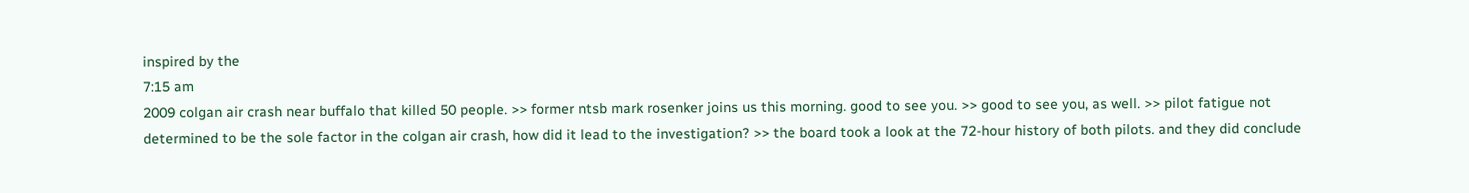inspired by the
7:15 am
2009 colgan air crash near buffalo that killed 50 people. >> former ntsb mark rosenker joins us this morning. good to see you. >> good to see you, as well. >> pilot fatigue not determined to be the sole factor in the colgan air crash, how did it lead to the investigation? >> the board took a look at the 72-hour history of both pilots. and they did conclude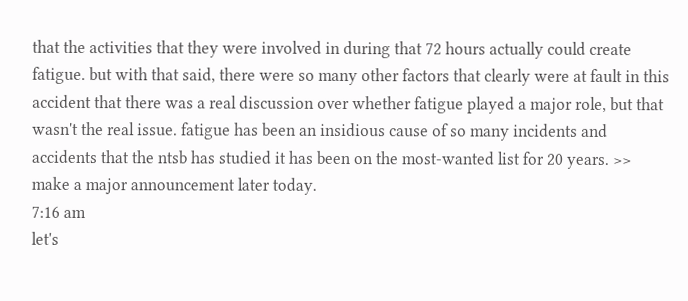that the activities that they were involved in during that 72 hours actually could create fatigue. but with that said, there were so many other factors that clearly were at fault in this accident that there was a real discussion over whether fatigue played a major role, but that wasn't the real issue. fatigue has been an insidious cause of so many incidents and accidents that the ntsb has studied it has been on the most-wanted list for 20 years. >> make a major announcement later today.
7:16 am
let's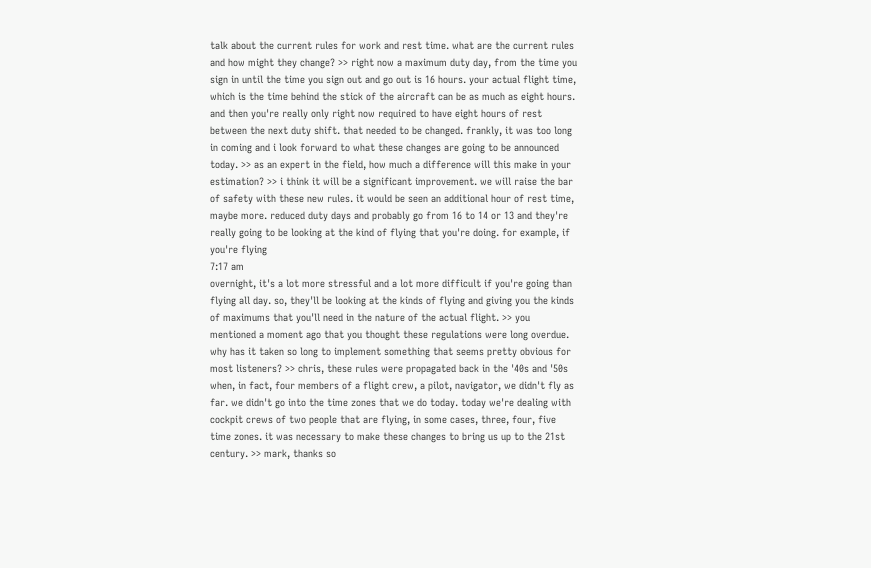talk about the current rules for work and rest time. what are the current rules and how might they change? >> right now a maximum duty day, from the time you sign in until the time you sign out and go out is 16 hours. your actual flight time, which is the time behind the stick of the aircraft can be as much as eight hours. and then you're really only right now required to have eight hours of rest between the next duty shift. that needed to be changed. frankly, it was too long in coming and i look forward to what these changes are going to be announced today. >> as an expert in the field, how much a difference will this make in your estimation? >> i think it will be a significant improvement. we will raise the bar of safety with these new rules. it would be seen an additional hour of rest time, maybe more. reduced duty days and probably go from 16 to 14 or 13 and they're really going to be looking at the kind of flying that you're doing. for example, if you're flying
7:17 am
overnight, it's a lot more stressful and a lot more difficult if you're going than flying all day. so, they'll be looking at the kinds of flying and giving you the kinds of maximums that you'll need in the nature of the actual flight. >> you mentioned a moment ago that you thought these regulations were long overdue. why has it taken so long to implement something that seems pretty obvious for most listeners? >> chris, these rules were propagated back in the '40s and '50s when, in fact, four members of a flight crew, a pilot, navigator, we didn't fly as far. we didn't go into the time zones that we do today. today we're dealing with cockpit crews of two people that are flying, in some cases, three, four, five time zones. it was necessary to make these changes to bring us up to the 21st century. >> mark, thanks so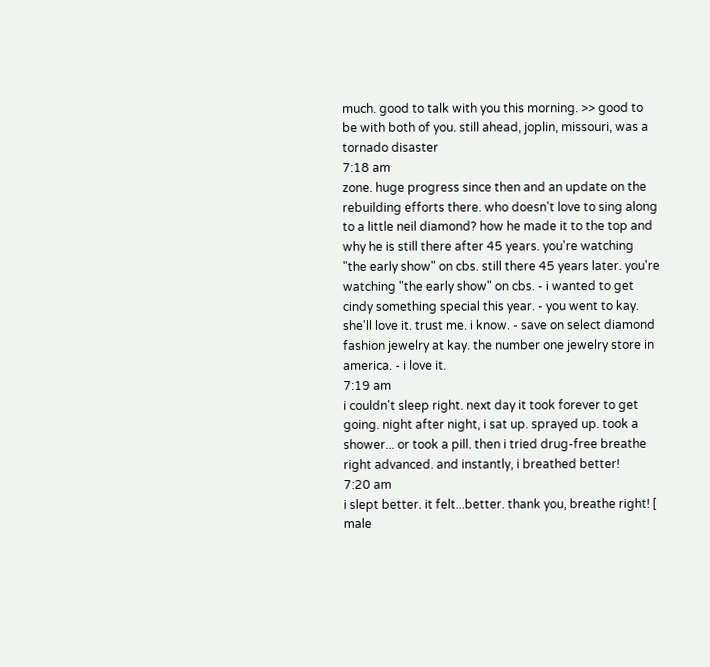much. good to talk with you this morning. >> good to be with both of you. still ahead, joplin, missouri, was a tornado disaster
7:18 am
zone. huge progress since then and an update on the rebuilding efforts there. who doesn't love to sing along to a little neil diamond? how he made it to the top and why he is still there after 45 years. you're watching "the early show" on cbs. still there 45 years later. you're watching "the early show" on cbs. - i wanted to get cindy something special this year. - you went to kay. she'll love it. trust me. i know. - save on select diamond fashion jewelry at kay. the number one jewelry store in america. - i love it.
7:19 am
i couldn't sleep right. next day it took forever to get going. night after night, i sat up. sprayed up. took a shower... or took a pill. then i tried drug-free breathe right advanced. and instantly, i breathed better!
7:20 am
i slept better. it felt...better. thank you, breathe right! [ male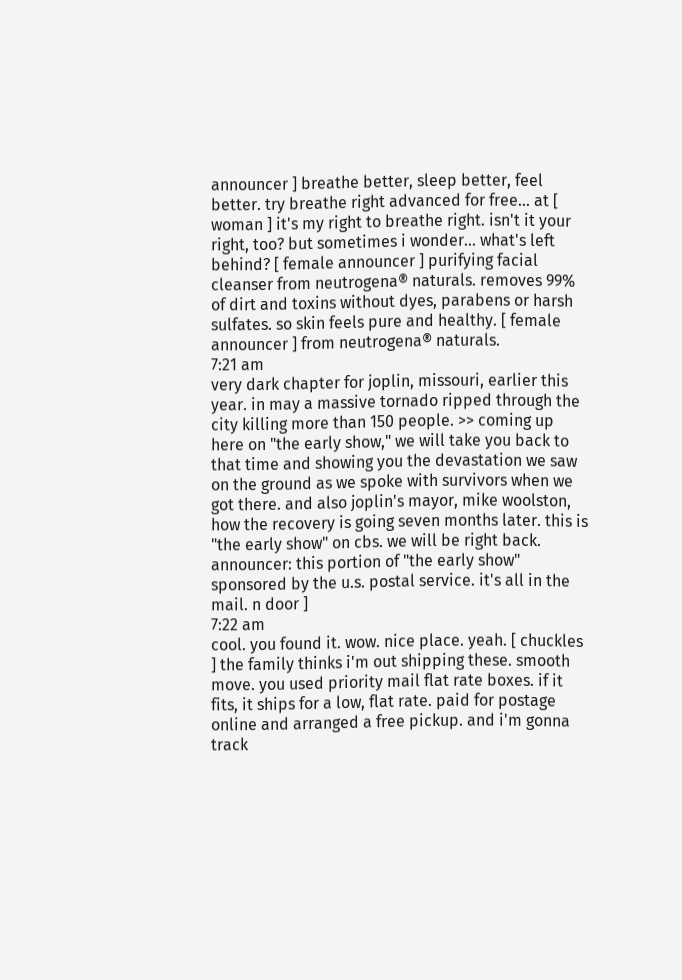announcer ] breathe better, sleep better, feel better. try breathe right advanced for free... at [ woman ] it's my right to breathe right. isn't it your right, too? but sometimes i wonder... what's left behind? [ female announcer ] purifying facial cleanser from neutrogena® naturals. removes 99% of dirt and toxins without dyes, parabens or harsh sulfates. so skin feels pure and healthy. [ female announcer ] from neutrogena® naturals.
7:21 am
very dark chapter for joplin, missouri, earlier this year. in may a massive tornado ripped through the city killing more than 150 people. >> coming up here on "the early show," we will take you back to that time and showing you the devastation we saw on the ground as we spoke with survivors when we got there. and also joplin's mayor, mike woolston, how the recovery is going seven months later. this is "the early show" on cbs. we will be right back. announcer: this portion of "the early show" sponsored by the u.s. postal service. it's all in the mail. n door ]
7:22 am
cool. you found it. wow. nice place. yeah. [ chuckles ] the family thinks i'm out shipping these. smooth move. you used priority mail flat rate boxes. if it fits, it ships for a low, flat rate. paid for postage online and arranged a free pickup. and i'm gonna track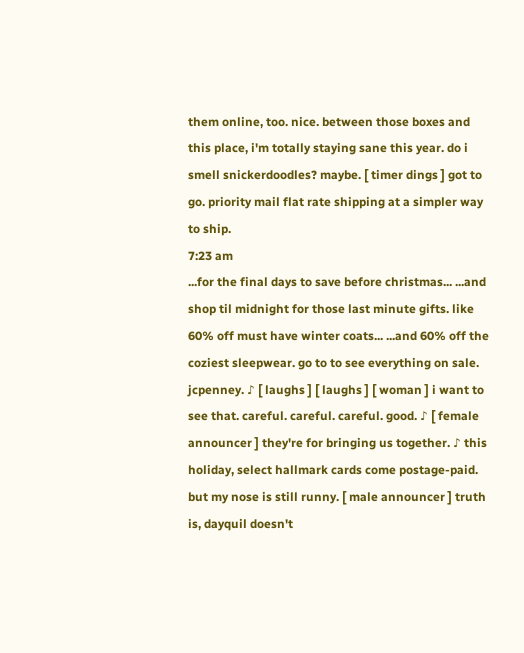them online, too. nice. between those boxes and this place, i'm totally staying sane this year. do i smell snickerdoodles? maybe. [ timer dings ] got to go. priority mail flat rate shipping at a simpler way to ship.
7:23 am
...for the final days to save before christmas... ...and shop til midnight for those last minute gifts. like 60% off must have winter coats... ...and 60% off the coziest sleepwear. go to to see everything on sale. jcpenney. ♪ [ laughs ] [ laughs ] [ woman ] i want to see that. careful. careful. careful. good. ♪ [ female announcer ] they're for bringing us together. ♪ this holiday, select hallmark cards come postage-paid. but my nose is still runny. [ male announcer ] truth is, dayquil doesn't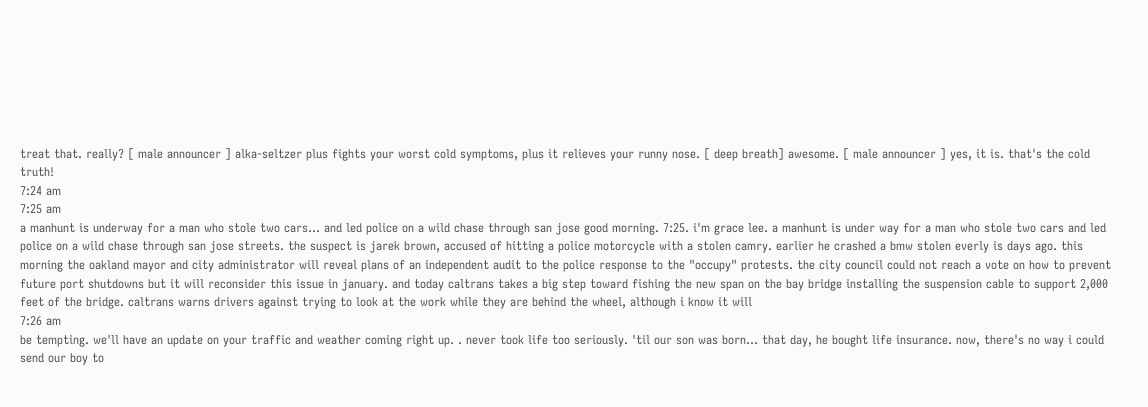treat that. really? [ male announcer ] alka-seltzer plus fights your worst cold symptoms, plus it relieves your runny nose. [ deep breath] awesome. [ male announcer ] yes, it is. that's the cold truth!
7:24 am
7:25 am
a manhunt is underway for a man who stole two cars... and led police on a wild chase through san jose good morning. 7:25. i'm grace lee. a manhunt is under way for a man who stole two cars and led police on a wild chase through san jose streets. the suspect is jarek brown, accused of hitting a police motorcycle with a stolen camry. earlier he crashed a bmw stolen everly is days ago. this morning the oakland mayor and city administrator will reveal plans of an independent audit to the police response to the "occupy" protests. the city council could not reach a vote on how to prevent future port shutdowns but it will reconsider this issue in january. and today caltrans takes a big step toward fishing the new span on the bay bridge installing the suspension cable to support 2,000 feet of the bridge. caltrans warns drivers against trying to look at the work while they are behind the wheel, although i know it will
7:26 am
be tempting. we'll have an update on your traffic and weather coming right up. . never took life too seriously. 'til our son was born... that day, he bought life insurance. now, there's no way i could send our boy to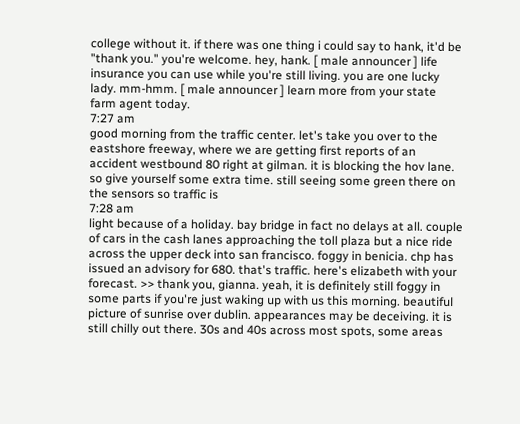college without it. if there was one thing i could say to hank, it'd be "thank you." you're welcome. hey, hank. [ male announcer ] life insurance you can use while you're still living. you are one lucky lady. mm-hmm. [ male announcer ] learn more from your state farm agent today.
7:27 am
good morning from the traffic center. let's take you over to the eastshore freeway, where we are getting first reports of an accident westbound 80 right at gilman. it is blocking the hov lane. so give yourself some extra time. still seeing some green there on the sensors so traffic is
7:28 am
light because of a holiday. bay bridge in fact no delays at all. couple of cars in the cash lanes approaching the toll plaza but a nice ride across the upper deck into san francisco. foggy in benicia. chp has issued an advisory for 680. that's traffic. here's elizabeth with your forecast. >> thank you, gianna. yeah, it is definitely still foggy in some parts if you're just waking up with us this morning. beautiful picture of sunrise over dublin. appearances may be deceiving. it is still chilly out there. 30s and 40s across most spots, some areas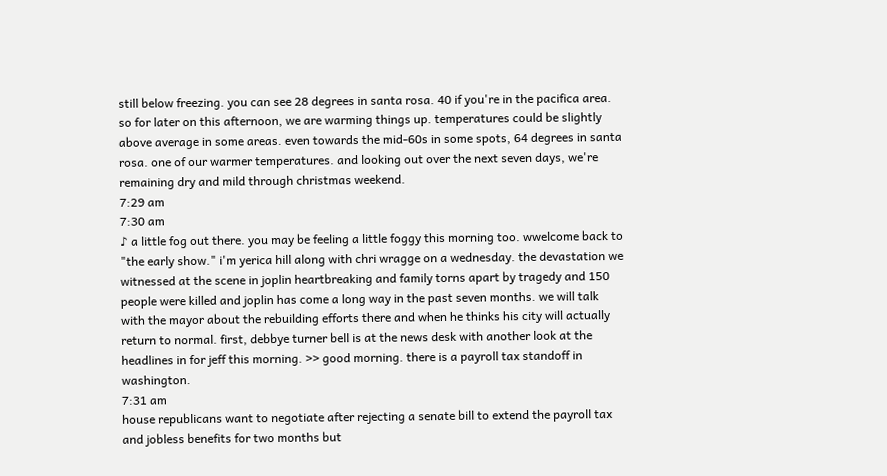still below freezing. you can see 28 degrees in santa rosa. 40 if you're in the pacifica area. so for later on this afternoon, we are warming things up. temperatures could be slightly above average in some areas. even towards the mid-60s in some spots, 64 degrees in santa rosa. one of our warmer temperatures. and looking out over the next seven days, we're remaining dry and mild through christmas weekend.
7:29 am
7:30 am
♪ a little fog out there. you may be feeling a little foggy this morning too. wwelcome back to "the early show." i'm yerica hill along with chri wragge on a wednesday. the devastation we witnessed at the scene in joplin heartbreaking and family torns apart by tragedy and 150 people were killed and joplin has come a long way in the past seven months. we will talk with the mayor about the rebuilding efforts there and when he thinks his city will actually return to normal. first, debbye turner bell is at the news desk with another look at the headlines in for jeff this morning. >> good morning. there is a payroll tax standoff in washington.
7:31 am
house republicans want to negotiate after rejecting a senate bill to extend the payroll tax and jobless benefits for two months but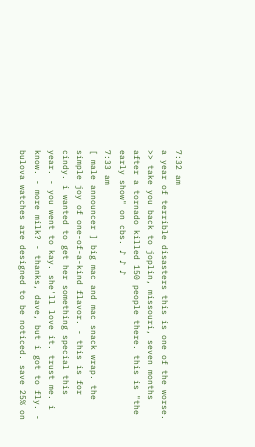7:32 am
a year of terrible disasters this is one of the worse. >> take you back to joplin, missouri, seven months after a tornado killed 150 people there. this is "the early show" on cbs. ♪ ♪ ♪
7:33 am
[ male announcer ] big mac and mac snack wrap. the simple joy of one-of-a-kind flavor. - this is for cindy. i wanted to get her something special this year. - you went to kay. she'll love it. trust me. i know. - more milk? - thanks, dave, but i got to fly. - bulova watches are designed to be noticed. save 25% on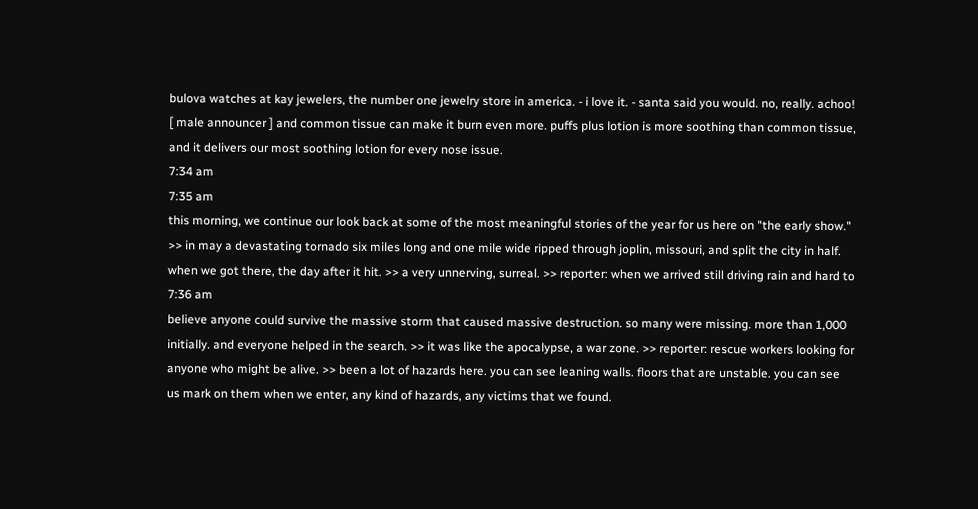bulova watches at kay jewelers, the number one jewelry store in america. - i love it. - santa said you would. no, really. achoo! [ male announcer ] and common tissue can make it burn even more. puffs plus lotion is more soothing than common tissue, and it delivers our most soothing lotion for every nose issue.
7:34 am
7:35 am
this morning, we continue our look back at some of the most meaningful stories of the year for us here on "the early show." >> in may a devastating tornado six miles long and one mile wide ripped through joplin, missouri, and split the city in half. when we got there, the day after it hit. >> a very unnerving, surreal. >> reporter: when we arrived still driving rain and hard to
7:36 am
believe anyone could survive the massive storm that caused massive destruction. so many were missing. more than 1,000 initially. and everyone helped in the search. >> it was like the apocalypse, a war zone. >> reporter: rescue workers looking for anyone who might be alive. >> been a lot of hazards here. you can see leaning walls. floors that are unstable. you can see us mark on them when we enter, any kind of hazards, any victims that we found.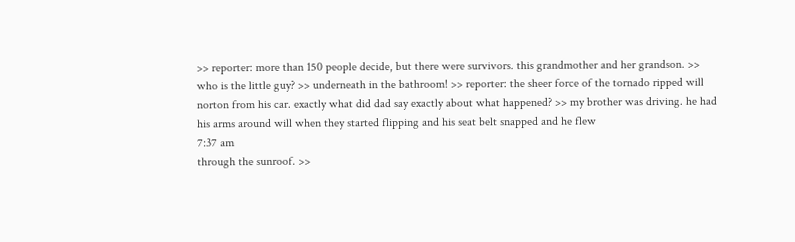>> reporter: more than 150 people decide, but there were survivors. this grandmother and her grandson. >> who is the little guy? >> underneath in the bathroom! >> reporter: the sheer force of the tornado ripped will norton from his car. exactly what did dad say exactly about what happened? >> my brother was driving. he had his arms around will when they started flipping and his seat belt snapped and he flew
7:37 am
through the sunroof. >>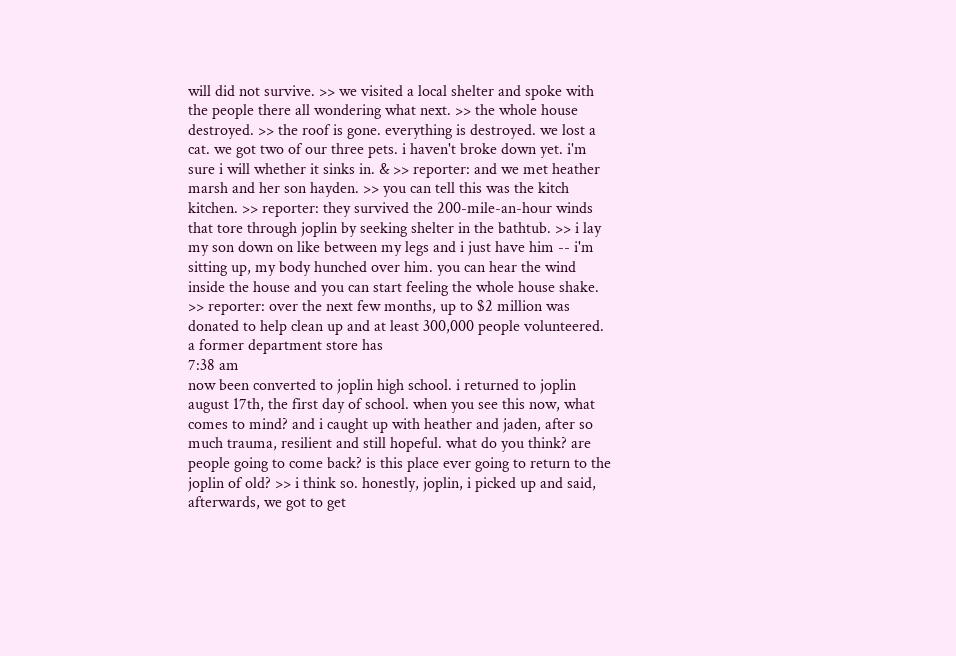will did not survive. >> we visited a local shelter and spoke with the people there all wondering what next. >> the whole house destroyed. >> the roof is gone. everything is destroyed. we lost a cat. we got two of our three pets. i haven't broke down yet. i'm sure i will whether it sinks in. & >> reporter: and we met heather marsh and her son hayden. >> you can tell this was the kitch kitchen. >> reporter: they survived the 200-mile-an-hour winds that tore through joplin by seeking shelter in the bathtub. >> i lay my son down on like between my legs and i just have him -- i'm sitting up, my body hunched over him. you can hear the wind inside the house and you can start feeling the whole house shake. >> reporter: over the next few months, up to $2 million was donated to help clean up and at least 300,000 people volunteered. a former department store has
7:38 am
now been converted to joplin high school. i returned to joplin august 17th, the first day of school. when you see this now, what comes to mind? and i caught up with heather and jaden, after so much trauma, resilient and still hopeful. what do you think? are people going to come back? is this place ever going to return to the joplin of old? >> i think so. honestly, joplin, i picked up and said, afterwards, we got to get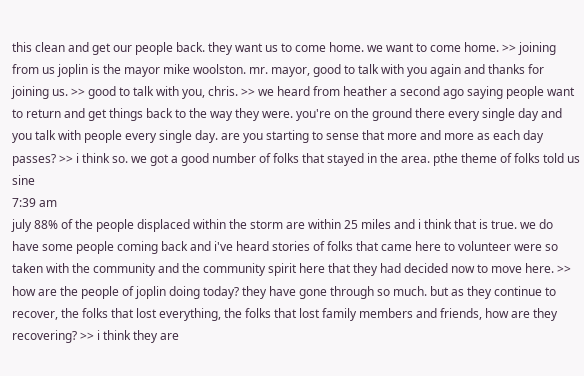this clean and get our people back. they want us to come home. we want to come home. >> joining from us joplin is the mayor mike woolston. mr. mayor, good to talk with you again and thanks for joining us. >> good to talk with you, chris. >> we heard from heather a second ago saying people want to return and get things back to the way they were. you're on the ground there every single day and you talk with people every single day. are you starting to sense that more and more as each day passes? >> i think so. we got a good number of folks that stayed in the area. pthe theme of folks told us sine
7:39 am
july 88% of the people displaced within the storm are within 25 miles and i think that is true. we do have some people coming back and i've heard stories of folks that came here to volunteer were so taken with the community and the community spirit here that they had decided now to move here. >> how are the people of joplin doing today? they have gone through so much. but as they continue to recover, the folks that lost everything, the folks that lost family members and friends, how are they recovering? >> i think they are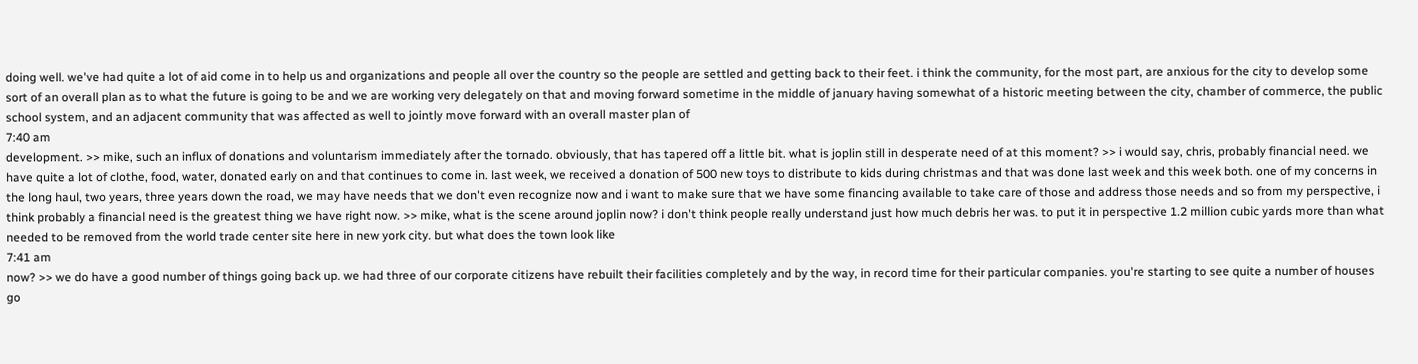doing well. we've had quite a lot of aid come in to help us and organizations and people all over the country so the people are settled and getting back to their feet. i think the community, for the most part, are anxious for the city to develop some sort of an overall plan as to what the future is going to be and we are working very delegately on that and moving forward sometime in the middle of january having somewhat of a historic meeting between the city, chamber of commerce, the public school system, and an adjacent community that was affected as well to jointly move forward with an overall master plan of
7:40 am
development. >> mike, such an influx of donations and voluntarism immediately after the tornado. obviously, that has tapered off a little bit. what is joplin still in desperate need of at this moment? >> i would say, chris, probably financial need. we have quite a lot of clothe, food, water, donated early on and that continues to come in. last week, we received a donation of 500 new toys to distribute to kids during christmas and that was done last week and this week both. one of my concerns in the long haul, two years, three years down the road, we may have needs that we don't even recognize now and i want to make sure that we have some financing available to take care of those and address those needs and so from my perspective, i think probably a financial need is the greatest thing we have right now. >> mike, what is the scene around joplin now? i don't think people really understand just how much debris her was. to put it in perspective 1.2 million cubic yards more than what needed to be removed from the world trade center site here in new york city. but what does the town look like
7:41 am
now? >> we do have a good number of things going back up. we had three of our corporate citizens have rebuilt their facilities completely and by the way, in record time for their particular companies. you're starting to see quite a number of houses go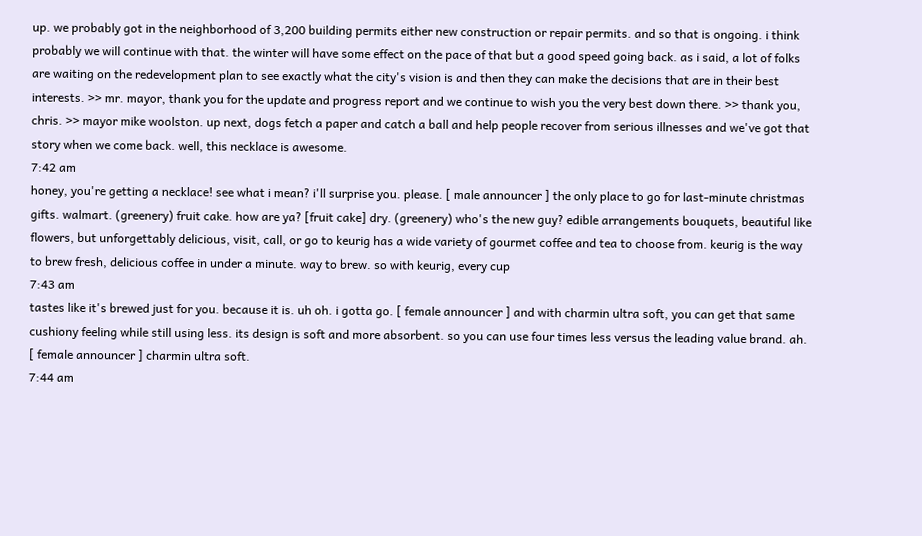up. we probably got in the neighborhood of 3,200 building permits either new construction or repair permits. and so that is ongoing. i think probably we will continue with that. the winter will have some effect on the pace of that but a good speed going back. as i said, a lot of folks are waiting on the redevelopment plan to see exactly what the city's vision is and then they can make the decisions that are in their best interests. >> mr. mayor, thank you for the update and progress report and we continue to wish you the very best down there. >> thank you, chris. >> mayor mike woolston. up next, dogs fetch a paper and catch a ball and help people recover from serious illnesses and we've got that story when we come back. well, this necklace is awesome.
7:42 am
honey, you're getting a necklace! see what i mean? i'll surprise you. please. [ male announcer ] the only place to go for last-minute christmas gifts. walmart. (greenery) fruit cake. how are ya? [fruit cake] dry. (greenery) who's the new guy? edible arrangements bouquets, beautiful like flowers, but unforgettably delicious, visit, call, or go to keurig has a wide variety of gourmet coffee and tea to choose from. keurig is the way to brew fresh, delicious coffee in under a minute. way to brew. so with keurig, every cup
7:43 am
tastes like it's brewed just for you. because it is. uh oh. i gotta go. [ female announcer ] and with charmin ultra soft, you can get that same cushiony feeling while still using less. its design is soft and more absorbent. so you can use four times less versus the leading value brand. ah. [ female announcer ] charmin ultra soft.
7:44 am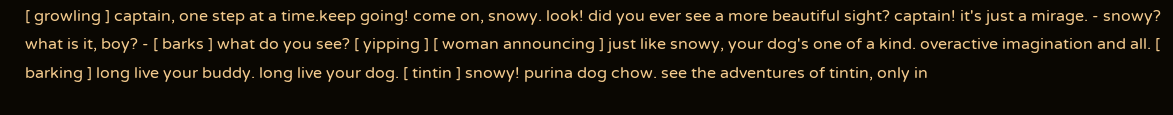[ growling ] captain, one step at a time.keep going! come on, snowy. look! did you ever see a more beautiful sight? captain! it's just a mirage. - snowy? what is it, boy? - [ barks ] what do you see? [ yipping ] [ woman announcing ] just like snowy, your dog's one of a kind. overactive imagination and all. [ barking ] long live your buddy. long live your dog. [ tintin ] snowy! purina dog chow. see the adventures of tintin, only in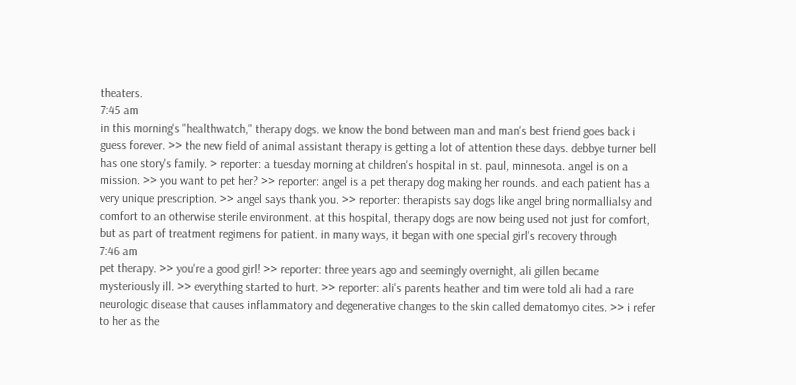theaters.
7:45 am
in this morning's "healthwatch," therapy dogs. we know the bond between man and man's best friend goes back i guess forever. >> the new field of animal assistant therapy is getting a lot of attention these days. debbye turner bell has one story's family. > reporter: a tuesday morning at children's hospital in st. paul, minnesota. angel is on a mission. >> you want to pet her? >> reporter: angel is a pet therapy dog making her rounds. and each patient has a very unique prescription. >> angel says thank you. >> reporter: therapists say dogs like angel bring normallialsy and comfort to an otherwise sterile environment. at this hospital, therapy dogs are now being used not just for comfort, but as part of treatment regimens for patient. in many ways, it began with one special girl's recovery through
7:46 am
pet therapy. >> you're a good girl! >> reporter: three years ago and seemingly overnight, ali gillen became mysteriously ill. >> everything started to hurt. >> reporter: ali's parents heather and tim were told ali had a rare neurologic disease that causes inflammatory and degenerative changes to the skin called dematomyo cites. >> i refer to her as the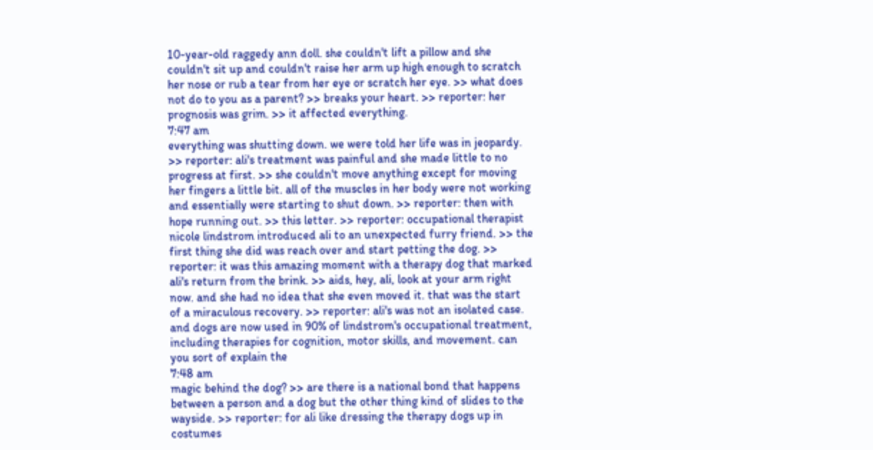10-year-old raggedy ann doll. she couldn't lift a pillow and she couldn't sit up and couldn't raise her arm up high enough to scratch her nose or rub a tear from her eye or scratch her eye. >> what does not do to you as a parent? >> breaks your heart. >> reporter: her prognosis was grim. >> it affected everything.
7:47 am
everything was shutting down. we were told her life was in jeopardy. >> reporter: ali's treatment was painful and she made little to no progress at first. >> she couldn't move anything except for moving her fingers a little bit. all of the muscles in her body were not working and essentially were starting to shut down. >> reporter: then with hope running out. >> this letter. >> reporter: occupational therapist nicole lindstrom introduced ali to an unexpected furry friend. >> the first thing she did was reach over and start petting the dog. >> reporter: it was this amazing moment with a therapy dog that marked ali's return from the brink. >> aids, hey, ali, look at your arm right now. and she had no idea that she even moved it. that was the start of a miraculous recovery. >> reporter: ali's was not an isolated case. and dogs are now used in 90% of lindstrom's occupational treatment, including therapies for cognition, motor skills, and movement. can you sort of explain the
7:48 am
magic behind the dog? >> are there is a national bond that happens between a person and a dog but the other thing kind of slides to the wayside. >> reporter: for ali like dressing the therapy dogs up in costumes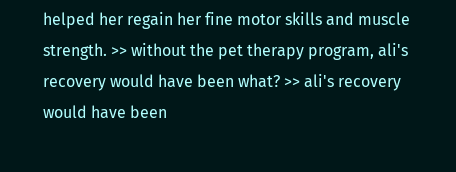helped her regain her fine motor skills and muscle strength. >> without the pet therapy program, ali's recovery would have been what? >> ali's recovery would have been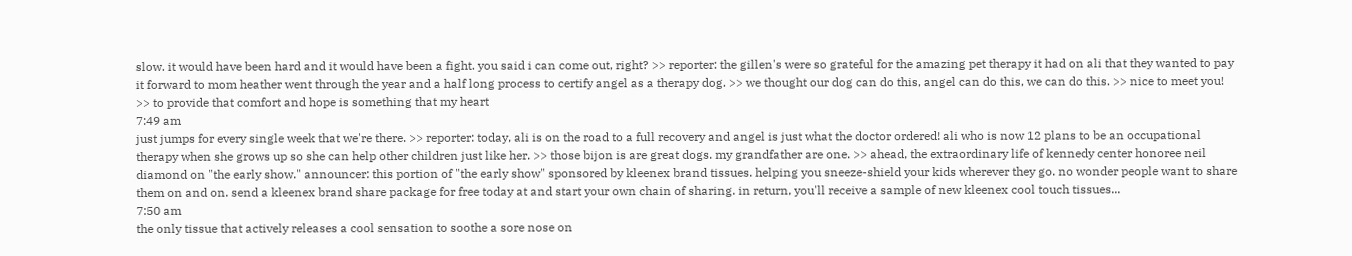slow. it would have been hard and it would have been a fight. you said i can come out, right? >> reporter: the gillen's were so grateful for the amazing pet therapy it had on ali that they wanted to pay it forward to mom heather went through the year and a half long process to certify angel as a therapy dog. >> we thought our dog can do this, angel can do this, we can do this. >> nice to meet you! >> to provide that comfort and hope is something that my heart
7:49 am
just jumps for every single week that we're there. >> reporter: today, ali is on the road to a full recovery and angel is just what the doctor ordered! ali who is now 12 plans to be an occupational therapy when she grows up so she can help other children just like her. >> those bijon is are great dogs. my grandfather are one. >> ahead, the extraordinary life of kennedy center honoree neil diamond on "the early show." announcer: this portion of "the early show" sponsored by kleenex brand tissues. helping you sneeze-shield your kids wherever they go. no wonder people want to share them on and on. send a kleenex brand share package for free today at and start your own chain of sharing. in return, you'll receive a sample of new kleenex cool touch tissues...
7:50 am
the only tissue that actively releases a cool sensation to soothe a sore nose on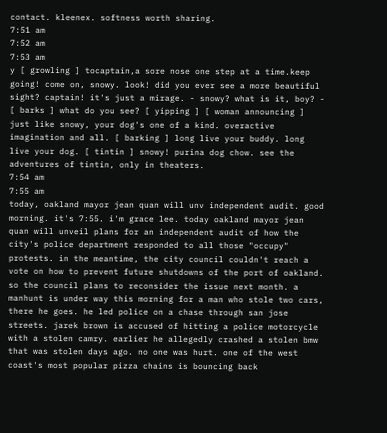contact. kleenex. softness worth sharing.
7:51 am
7:52 am
7:53 am
y [ growling ] tocaptain,a sore nose one step at a time.keep going! come on, snowy. look! did you ever see a more beautiful sight? captain! it's just a mirage. - snowy? what is it, boy? - [ barks ] what do you see? [ yipping ] [ woman announcing ] just like snowy, your dog's one of a kind. overactive imagination and all. [ barking ] long live your buddy. long live your dog. [ tintin ] snowy! purina dog chow. see the adventures of tintin, only in theaters.
7:54 am
7:55 am
today, oakland mayor jean quan will unv independent audit. good morning. it's 7:55. i'm grace lee. today oakland mayor jean quan will unveil plans for an independent audit of how the city's police department responded to all those "occupy" protests. in the meantime, the city council couldn't reach a vote on how to prevent future shutdowns of the port of oakland. so the council plans to reconsider the issue next month. a manhunt is under way this morning for a man who stole two cars, there he goes. he led police on a chase through san jose streets. jarek brown is accused of hitting a police motorcycle with a stolen camry. earlier he allegedly crashed a stolen bmw that was stolen days ago. no one was hurt. one of the west coast's most popular pizza chains is bouncing back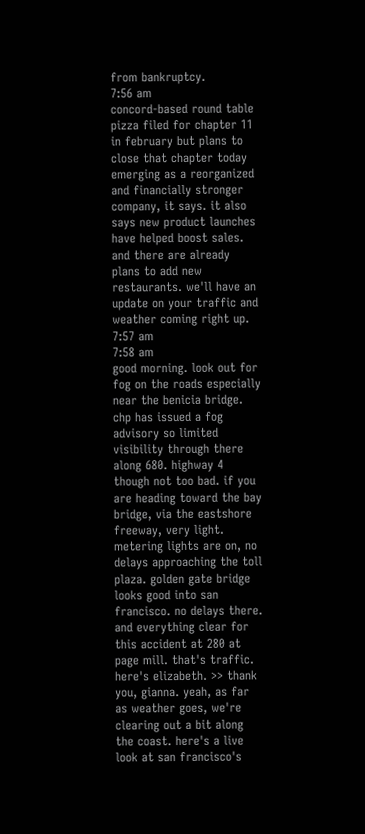from bankruptcy.
7:56 am
concord-based round table pizza filed for chapter 11 in february but plans to close that chapter today emerging as a reorganized and financially stronger company, it says. it also says new product launches have helped boost sales. and there are already plans to add new restaurants. we'll have an update on your traffic and weather coming right up.
7:57 am
7:58 am
good morning. look out for fog on the roads especially near the benicia bridge. chp has issued a fog advisory so limited visibility through there along 680. highway 4 though not too bad. if you are heading toward the bay bridge, via the eastshore freeway, very light. metering lights are on, no delays approaching the toll plaza. golden gate bridge looks good into san francisco. no delays there. and everything clear for this accident at 280 at page mill. that's traffic. here's elizabeth. >> thank you, gianna. yeah, as far as weather goes, we're clearing out a bit along the coast. here's a live look at san francisco's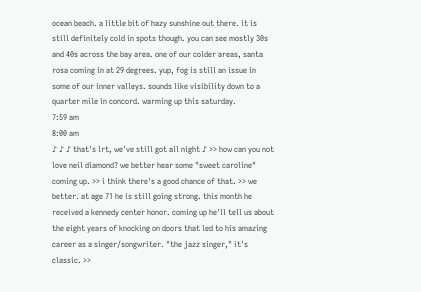ocean beach. a little bit of hazy sunshine out there. it is still definitely cold in spots though. you can see mostly 30s and 40s across the bay area. one of our colder areas, santa rosa coming in at 29 degrees. yup, fog is still an issue in some of our inner valleys. sounds like visibility down to a quarter mile in concord. warming up this saturday.
7:59 am
8:00 am
♪ ♪ ♪ that's lrt, we've still got all night ♪ >> how can you not love neil diamond? we better hear some "sweet caroline" coming up. >> i think there's a good chance of that. >> we better. at age 71 he is still going strong. this month he received a kennedy center honor. coming up he'll tell us about the eight years of knocking on doors that led to his amazing career as a singer/songwriter. "the jazz singer," it's classic. >>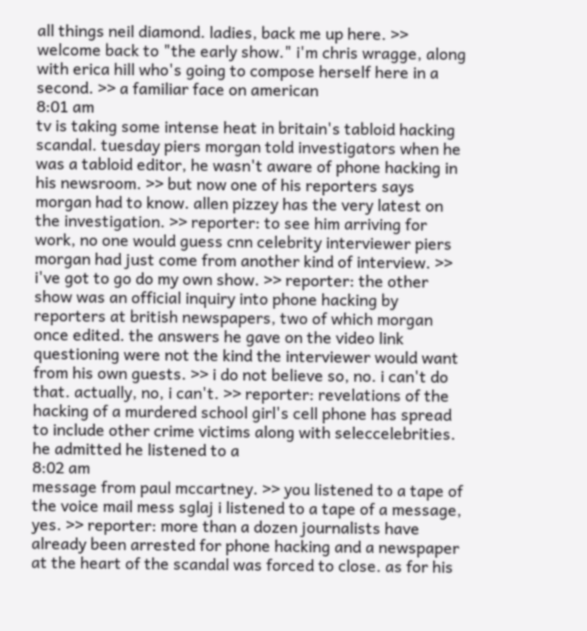all things neil diamond. ladies, back me up here. >> welcome back to "the early show." i'm chris wragge, along with erica hill who's going to compose herself here in a second. >> a familiar face on american
8:01 am
tv is taking some intense heat in britain's tabloid hacking scandal. tuesday piers morgan told investigators when he was a tabloid editor, he wasn't aware of phone hacking in his newsroom. >> but now one of his reporters says morgan had to know. allen pizzey has the very latest on the investigation. >> reporter: to see him arriving for work, no one would guess cnn celebrity interviewer piers morgan had just come from another kind of interview. >> i've got to go do my own show. >> reporter: the other show was an official inquiry into phone hacking by reporters at british newspapers, two of which morgan once edited. the answers he gave on the video link questioning were not the kind the interviewer would want from his own guests. >> i do not believe so, no. i can't do that. actually, no, i can't. >> reporter: revelations of the hacking of a murdered school girl's cell phone has spread to include other crime victims along with seleccelebrities. he admitted he listened to a
8:02 am
message from paul mccartney. >> you listened to a tape of the voice mail mess sglaj i listened to a tape of a message, yes. >> reporter: more than a dozen journalists have already been arrested for phone hacking and a newspaper at the heart of the scandal was forced to close. as for his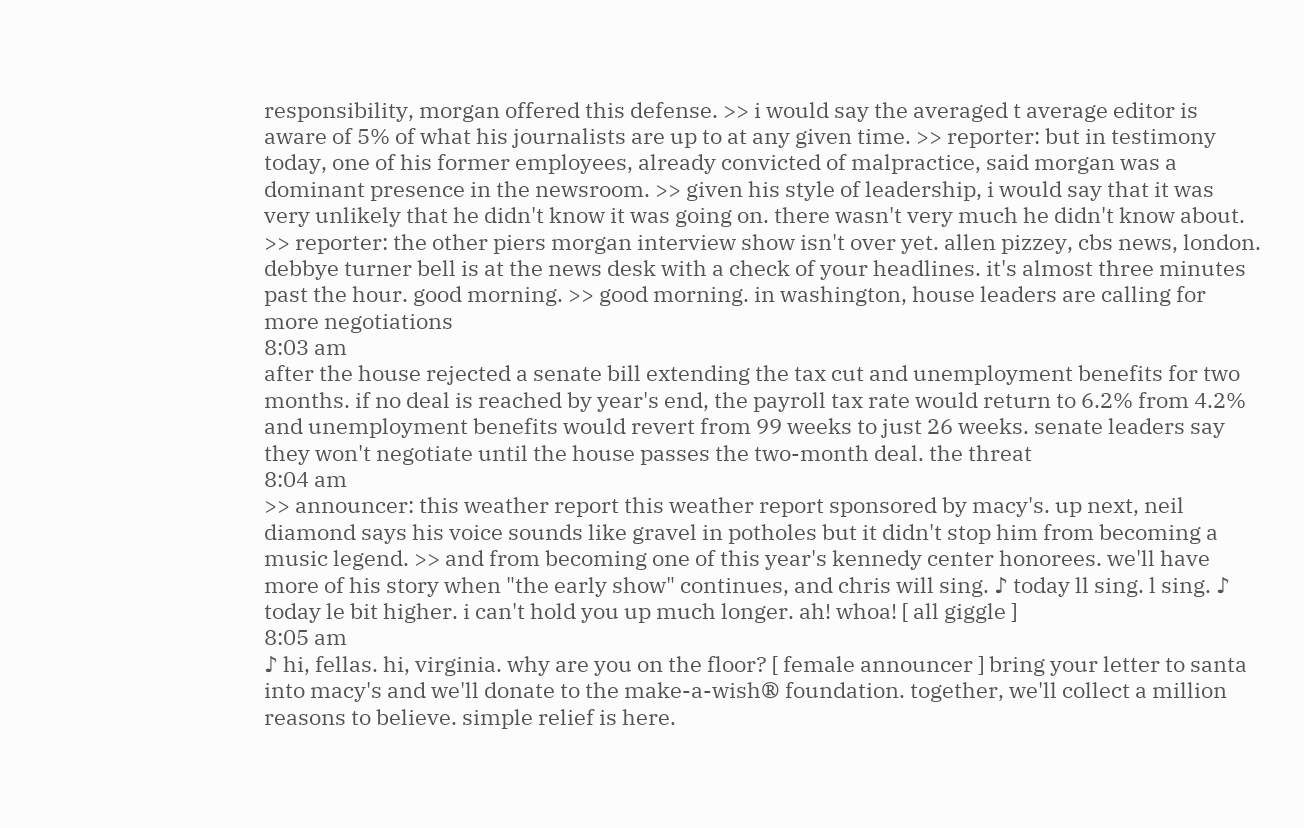responsibility, morgan offered this defense. >> i would say the averaged t average editor is aware of 5% of what his journalists are up to at any given time. >> reporter: but in testimony today, one of his former employees, already convicted of malpractice, said morgan was a dominant presence in the newsroom. >> given his style of leadership, i would say that it was very unlikely that he didn't know it was going on. there wasn't very much he didn't know about. >> reporter: the other piers morgan interview show isn't over yet. allen pizzey, cbs news, london. debbye turner bell is at the news desk with a check of your headlines. it's almost three minutes past the hour. good morning. >> good morning. in washington, house leaders are calling for more negotiations
8:03 am
after the house rejected a senate bill extending the tax cut and unemployment benefits for two months. if no deal is reached by year's end, the payroll tax rate would return to 6.2% from 4.2% and unemployment benefits would revert from 99 weeks to just 26 weeks. senate leaders say they won't negotiate until the house passes the two-month deal. the threat
8:04 am
>> announcer: this weather report this weather report sponsored by macy's. up next, neil diamond says his voice sounds like gravel in potholes but it didn't stop him from becoming a music legend. >> and from becoming one of this year's kennedy center honorees. we'll have more of his story when "the early show" continues, and chris will sing. ♪ today ll sing. l sing. ♪ today le bit higher. i can't hold you up much longer. ah! whoa! [ all giggle ]
8:05 am
♪ hi, fellas. hi, virginia. why are you on the floor? [ female announcer ] bring your letter to santa into macy's and we'll donate to the make-a-wish® foundation. together, we'll collect a million reasons to believe. simple relief is here.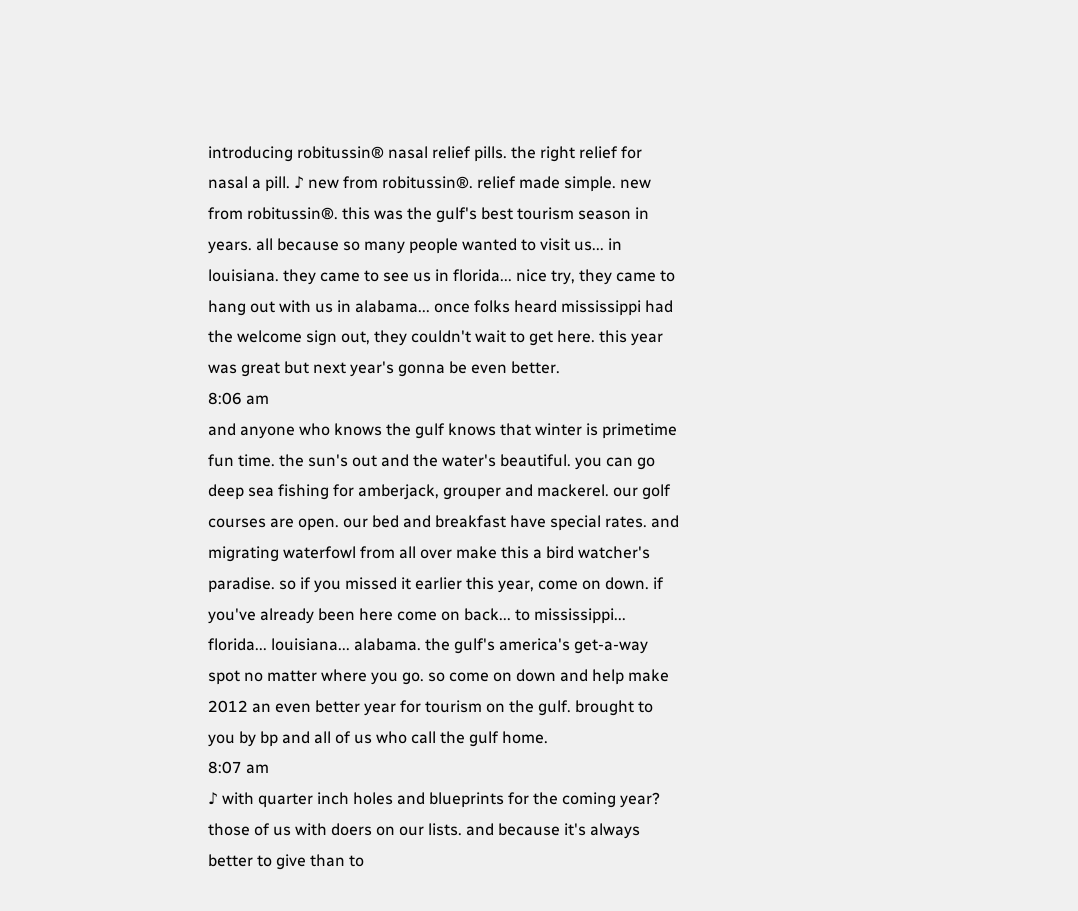introducing robitussin® nasal relief pills. the right relief for nasal a pill. ♪ new from robitussin®. relief made simple. new from robitussin®. this was the gulf's best tourism season in years. all because so many people wanted to visit us... in louisiana. they came to see us in florida... nice try, they came to hang out with us in alabama... once folks heard mississippi had the welcome sign out, they couldn't wait to get here. this year was great but next year's gonna be even better.
8:06 am
and anyone who knows the gulf knows that winter is primetime fun time. the sun's out and the water's beautiful. you can go deep sea fishing for amberjack, grouper and mackerel. our golf courses are open. our bed and breakfast have special rates. and migrating waterfowl from all over make this a bird watcher's paradise. so if you missed it earlier this year, come on down. if you've already been here come on back... to mississippi... florida... louisiana... alabama. the gulf's america's get-a-way spot no matter where you go. so come on down and help make 2012 an even better year for tourism on the gulf. brought to you by bp and all of us who call the gulf home.
8:07 am
♪ with quarter inch holes and blueprints for the coming year? those of us with doers on our lists. and because it's always better to give than to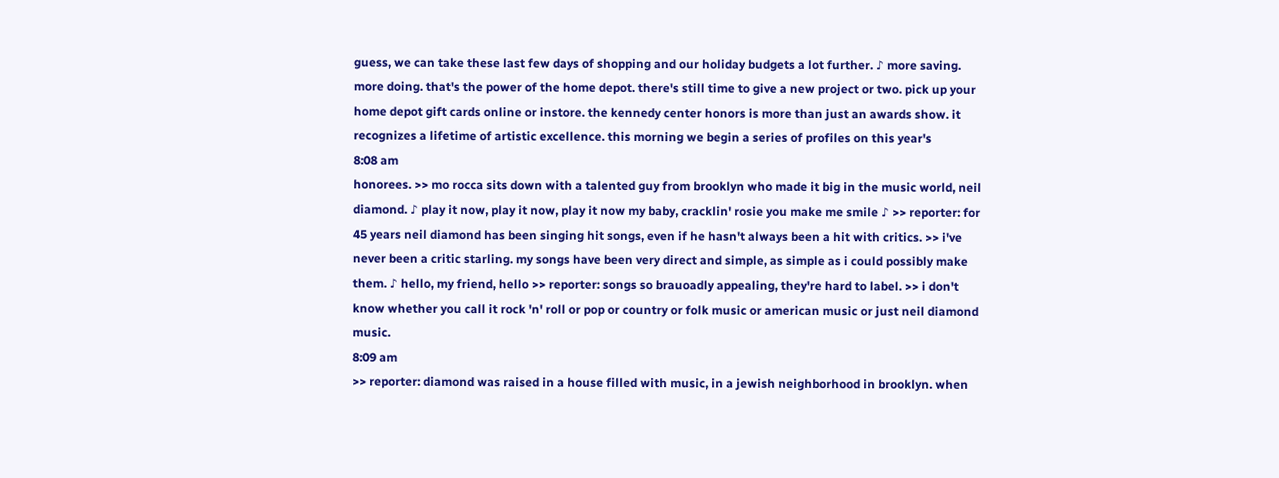guess, we can take these last few days of shopping and our holiday budgets a lot further. ♪ more saving. more doing. that's the power of the home depot. there's still time to give a new project or two. pick up your home depot gift cards online or instore. the kennedy center honors is more than just an awards show. it recognizes a lifetime of artistic excellence. this morning we begin a series of profiles on this year's
8:08 am
honorees. >> mo rocca sits down with a talented guy from brooklyn who made it big in the music world, neil diamond. ♪ play it now, play it now, play it now my baby, cracklin' rosie you make me smile ♪ >> reporter: for 45 years neil diamond has been singing hit songs, even if he hasn't always been a hit with critics. >> i've never been a critic starling. my songs have been very direct and simple, as simple as i could possibly make them. ♪ hello, my friend, hello >> reporter: songs so brauoadly appealing, they're hard to label. >> i don't know whether you call it rock 'n' roll or pop or country or folk music or american music or just neil diamond music.
8:09 am
>> reporter: diamond was raised in a house filled with music, in a jewish neighborhood in brooklyn. when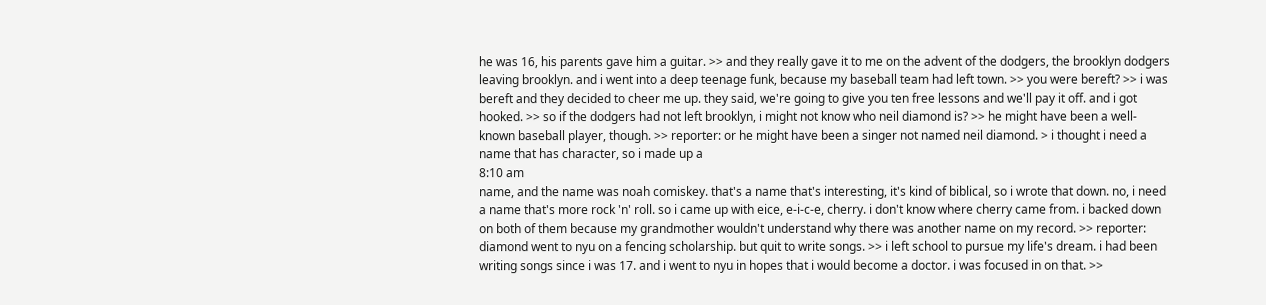he was 16, his parents gave him a guitar. >> and they really gave it to me on the advent of the dodgers, the brooklyn dodgers leaving brooklyn. and i went into a deep teenage funk, because my baseball team had left town. >> you were bereft? >> i was bereft and they decided to cheer me up. they said, we're going to give you ten free lessons and we'll pay it off. and i got hooked. >> so if the dodgers had not left brooklyn, i might not know who neil diamond is? >> he might have been a well-known baseball player, though. >> reporter: or he might have been a singer not named neil diamond. > i thought i need a name that has character, so i made up a
8:10 am
name, and the name was noah comiskey. that's a name that's interesting, it's kind of biblical, so i wrote that down. no, i need a name that's more rock 'n' roll. so i came up with eice, e-i-c-e, cherry. i don't know where cherry came from. i backed down on both of them because my grandmother wouldn't understand why there was another name on my record. >> reporter: diamond went to nyu on a fencing scholarship. but quit to write songs. >> i left school to pursue my life's dream. i had been writing songs since i was 17. and i went to nyu in hopes that i would become a doctor. i was focused in on that. >>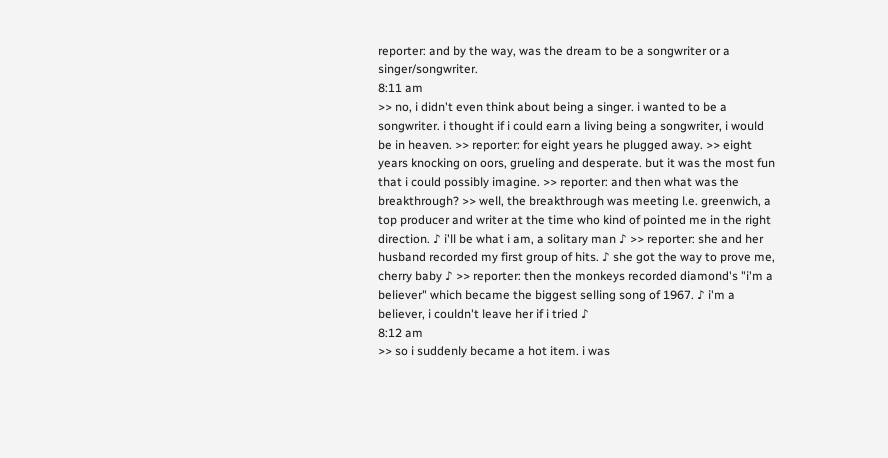reporter: and by the way, was the dream to be a songwriter or a singer/songwriter.
8:11 am
>> no, i didn't even think about being a singer. i wanted to be a songwriter. i thought if i could earn a living being a songwriter, i would be in heaven. >> reporter: for eight years he plugged away. >> eight years knocking on oors, grueling and desperate. but it was the most fun that i could possibly imagine. >> reporter: and then what was the breakthrough? >> well, the breakthrough was meeting l.e. greenwich, a top producer and writer at the time who kind of pointed me in the right direction. ♪ i'll be what i am, a solitary man ♪ >> reporter: she and her husband recorded my first group of hits. ♪ she got the way to prove me, cherry baby ♪ >> reporter: then the monkeys recorded diamond's "i'm a believer" which became the biggest selling song of 1967. ♪ i'm a believer, i couldn't leave her if i tried ♪
8:12 am
>> so i suddenly became a hot item. i was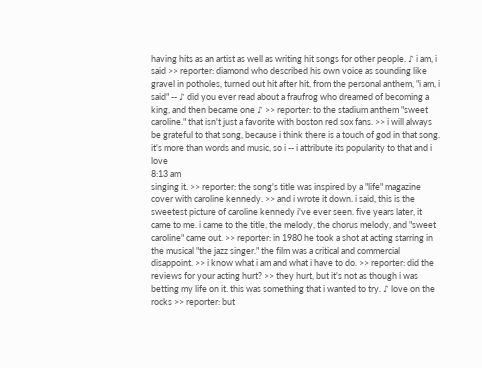having hits as an artist as well as writing hit songs for other people. ♪ i am, i said >> reporter: diamond who described his own voice as sounding like gravel in potholes, turned out hit after hit, from the personal anthem, "i am, i said" -- ♪ did you ever read about a fraufrog who dreamed of becoming a king, and then became one ♪ >> reporter: to the stadium anthem "sweet caroline." that isn't just a favorite with boston red sox fans. >> i will always be grateful to that song, because i think there is a touch of god in that song. it's more than words and music, so i -- i attribute its popularity to that and i love
8:13 am
singing it. >> reporter: the song's title was inspired by a "life" magazine cover with caroline kennedy. >> and i wrote it down. i said, this is the sweetest picture of caroline kennedy i've ever seen. five years later, it came to me. i came to the title, the melody, the chorus melody, and "sweet caroline" came out. >> reporter: in 1980 he took a shot at acting starring in the musical "the jazz singer." the film was a critical and commercial disappoint. >> i know what i am and what i have to do. >> reporter: did the reviews for your acting hurt? >> they hurt, but it's not as though i was betting my life on it. this was something that i wanted to try. ♪ love on the rocks >> reporter: but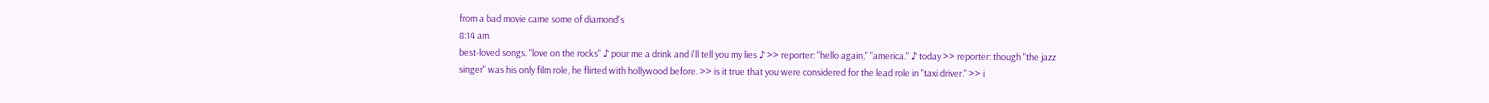from a bad movie came some of diamond's
8:14 am
best-loved songs. "love on the rocks" ♪ pour me a drink and i'll tell you my lies ♪ >> reporter: "hello again," "america." ♪ today >> reporter: though "the jazz singer" was his only film role, he flirted with hollywood before. >> is it true that you were considered for the lead role in "taxi driver." >> i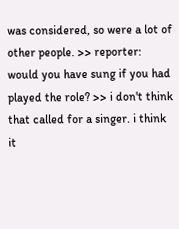was considered, so were a lot of other people. >> reporter: would you have sung if you had played the role? >> i don't think that called for a singer. i think it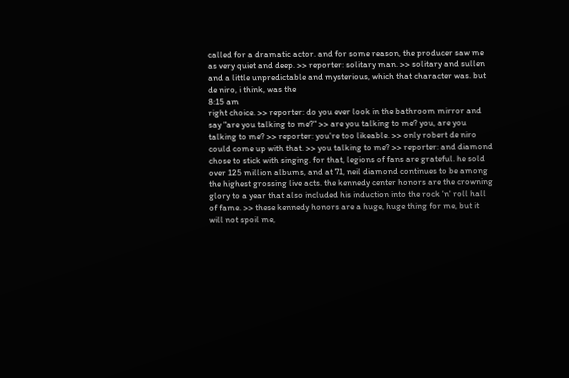called for a dramatic actor. and for some reason, the producer saw me as very quiet and deep. >> reporter: solitary man. >> solitary and sullen and a little unpredictable and mysterious, which that character was. but de niro, i think, was the
8:15 am
right choice. >> reporter: do you ever look in the bathroom mirror and say "are you talking to me?" >> are you talking to me? you, are you talking to me? >> reporter: you're too likeable. >> only robert de niro could come up with that. >> you talking to me? >> reporter: and diamond chose to stick with singing. for that, legions of fans are grateful. he sold over 125 million albums, and at 71, neil diamond continues to be among the highest grossing live acts. the kennedy center honors are the crowning glory to a year that also included his induction into the rock 'n' roll hall of fame. >> these kennedy honors are a huge, huge thing for me, but it will not spoil me,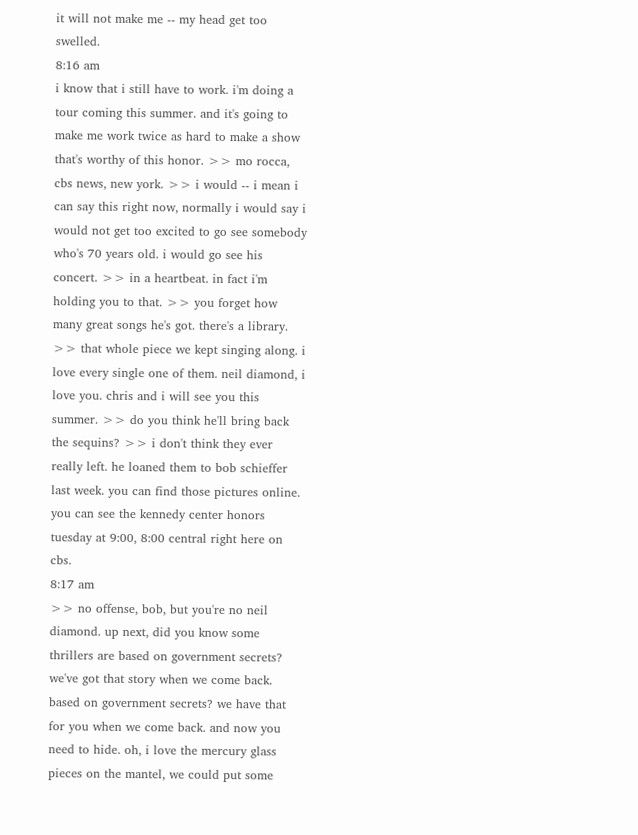it will not make me -- my head get too swelled.
8:16 am
i know that i still have to work. i'm doing a tour coming this summer. and it's going to make me work twice as hard to make a show that's worthy of this honor. >> mo rocca, cbs news, new york. >> i would -- i mean i can say this right now, normally i would say i would not get too excited to go see somebody who's 70 years old. i would go see his concert. >> in a heartbeat. in fact i'm holding you to that. >> you forget how many great songs he's got. there's a library. >> that whole piece we kept singing along. i love every single one of them. neil diamond, i love you. chris and i will see you this summer. >> do you think he'll bring back the sequins? >> i don't think they ever really left. he loaned them to bob schieffer last week. you can find those pictures online. you can see the kennedy center honors tuesday at 9:00, 8:00 central right here on cbs.
8:17 am
>> no offense, bob, but you're no neil diamond. up next, did you know some thrillers are based on government secrets? we've got that story when we come back. based on government secrets? we have that for you when we come back. and now you need to hide. oh, i love the mercury glass pieces on the mantel, we could put some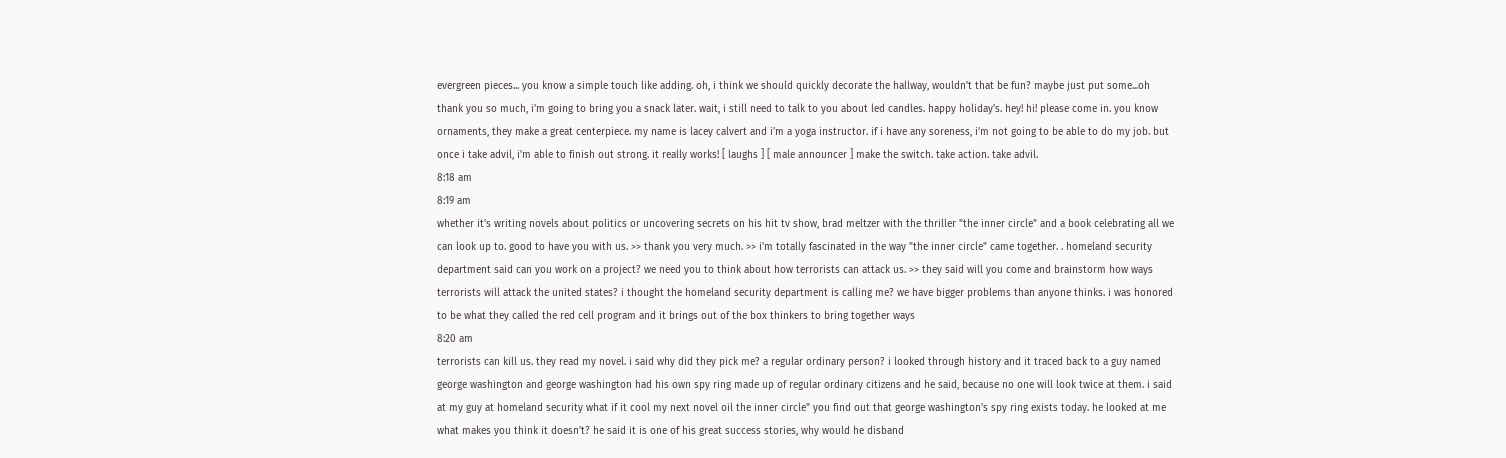evergreen pieces... you know a simple touch like adding. oh, i think we should quickly decorate the hallway, wouldn't that be fun? maybe just put some...oh thank you so much, i'm going to bring you a snack later. wait, i still need to talk to you about led candles. happy holiday's. hey! hi! please come in. you know ornaments, they make a great centerpiece. my name is lacey calvert and i'm a yoga instructor. if i have any soreness, i'm not going to be able to do my job. but once i take advil, i'm able to finish out strong. it really works! [ laughs ] [ male announcer ] make the switch. take action. take advil.
8:18 am
8:19 am
whether it's writing novels about politics or uncovering secrets on his hit tv show, brad meltzer with the thriller "the inner circle" and a book celebrating all we can look up to. good to have you with us. >> thank you very much. >> i'm totally fascinated in the way "the inner circle" came together. . homeland security department said can you work on a project? we need you to think about how terrorists can attack us. >> they said will you come and brainstorm how ways terrorists will attack the united states? i thought the homeland security department is calling me? we have bigger problems than anyone thinks. i was honored to be what they called the red cell program and it brings out of the box thinkers to bring together ways
8:20 am
terrorists can kill us. they read my novel. i said why did they pick me? a regular ordinary person? i looked through history and it traced back to a guy named george washington and george washington had his own spy ring made up of regular ordinary citizens and he said, because no one will look twice at them. i said at my guy at homeland security what if it cool my next novel oil the inner circle" you find out that george washington's spy ring exists today. he looked at me what makes you think it doesn't? he said it is one of his great success stories, why would he disband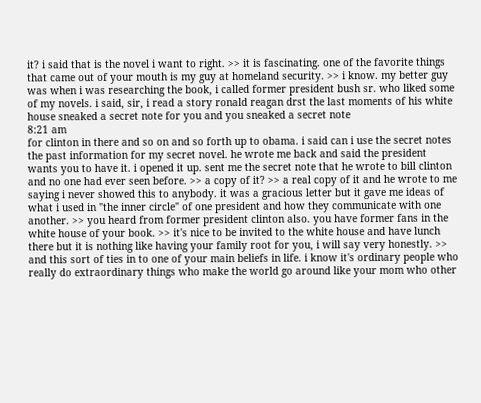it? i said that is the novel i want to right. >> it is fascinating. one of the favorite things that came out of your mouth is my guy at homeland security. >> i know. my better guy was when i was researching the book, i called former president bush sr. who liked some of my novels. i said, sir, i read a story ronald reagan drst the last moments of his white house sneaked a secret note for you and you sneaked a secret note
8:21 am
for clinton in there and so on and so forth up to obama. i said can i use the secret notes the past information for my secret novel. he wrote me back and said the president wants you to have it. i opened it up. sent me the secret note that he wrote to bill clinton and no one had ever seen before. >> a copy of it? >> a real copy of it and he wrote to me saying i never showed this to anybody. it was a gracious letter but it gave me ideas of what i used in "the inner circle" of one president and how they communicate with one another. >> you heard from former president clinton also. you have former fans in the white house of your book. >> it's nice to be invited to the white house and have lunch there but it is nothing like having your family root for you, i will say very honestly. >> and this sort of ties in to one of your main beliefs in life. i know it's ordinary people who really do extraordinary things who make the world go around like your mom who other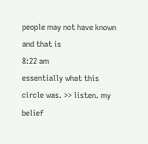people may not have known and that is
8:22 am
essentially what this circle was. >> listen. my belief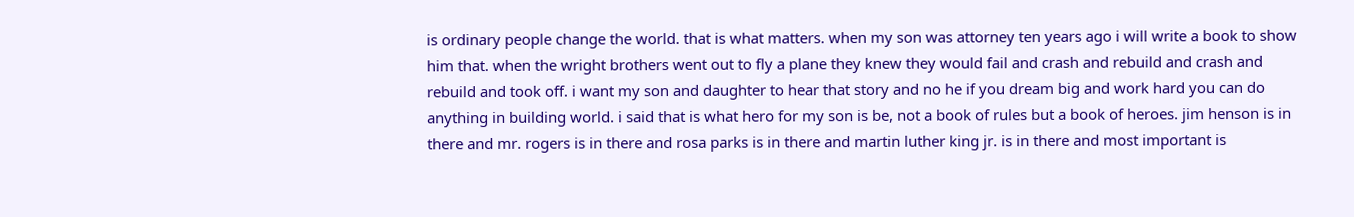is ordinary people change the world. that is what matters. when my son was attorney ten years ago i will write a book to show him that. when the wright brothers went out to fly a plane they knew they would fail and crash and rebuild and crash and rebuild and took off. i want my son and daughter to hear that story and no he if you dream big and work hard you can do anything in building world. i said that is what hero for my son is be, not a book of rules but a book of heroes. jim henson is in there and mr. rogers is in there and rosa parks is in there and martin luther king jr. is in there and most important is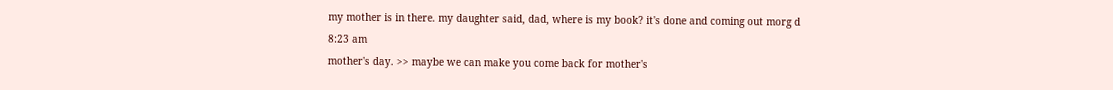my mother is in there. my daughter said, dad, where is my book? it's done and coming out morg d
8:23 am
mother's day. >> maybe we can make you come back for mother's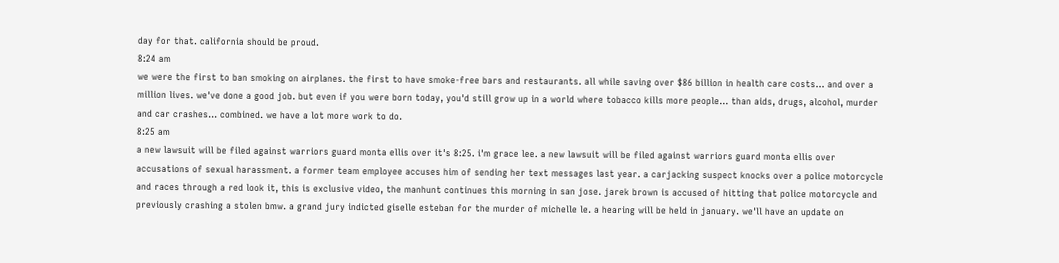day for that. california should be proud.
8:24 am
we were the first to ban smoking on airplanes. the first to have smoke-free bars and restaurants. all while saving over $86 billion in health care costs... and over a million lives. we've done a good job. but even if you were born today, you'd still grow up in a world where tobacco kills more people... than aids, drugs, alcohol, murder and car crashes... combined. we have a lot more work to do.
8:25 am
a new lawsuit will be filed against warriors guard monta ellis over it's 8:25. i'm grace lee. a new lawsuit will be filed against warriors guard monta ellis over accusations of sexual harassment. a former team employee accuses him of sending her text messages last year. a carjacking suspect knocks over a police motorcycle and races through a red look it, this is exclusive video, the manhunt continues this morning in san jose. jarek brown is accused of hitting that police motorcycle and previously crashing a stolen bmw. a grand jury indicted giselle esteban for the murder of michelle le. a hearing will be held in january. we'll have an update on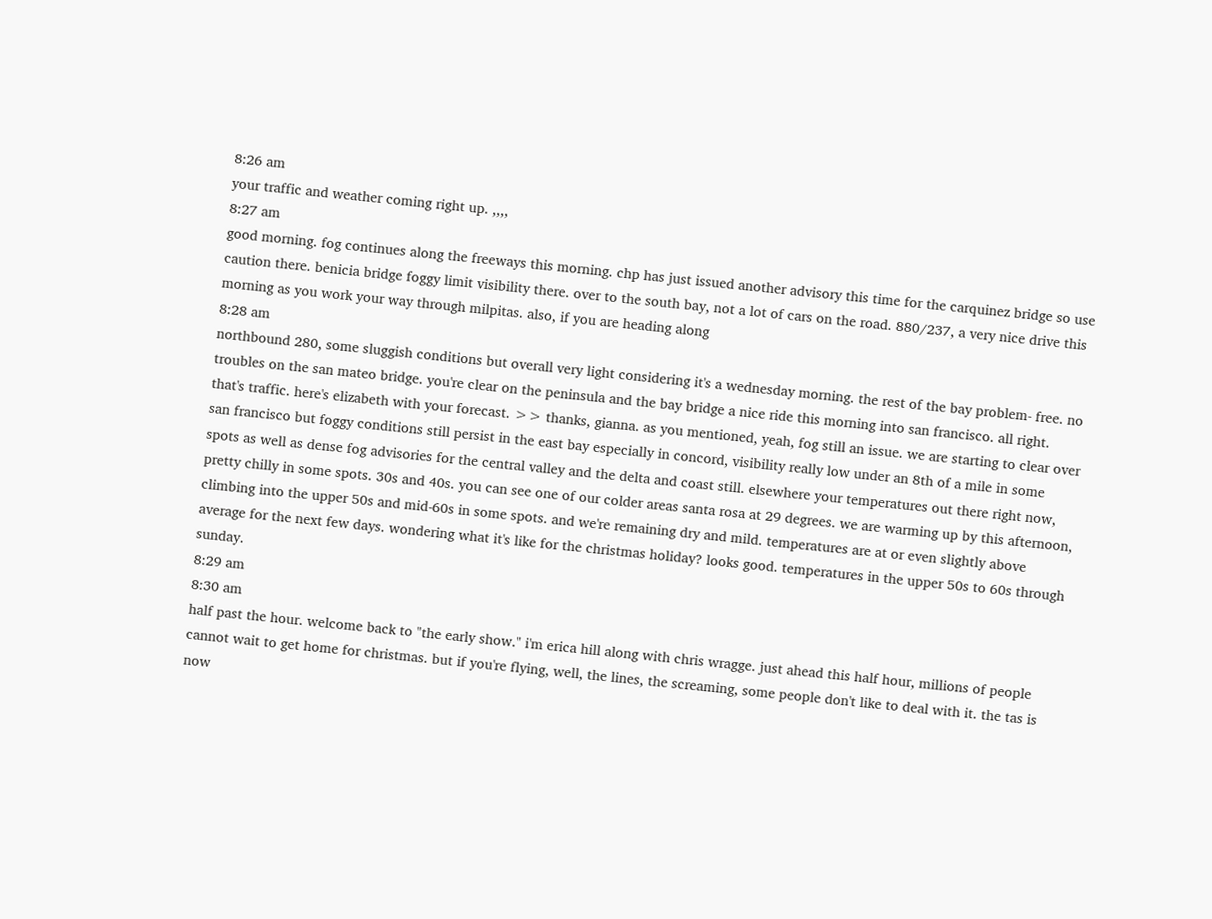8:26 am
your traffic and weather coming right up. ,,,,
8:27 am
good morning. fog continues along the freeways this morning. chp has just issued another advisory this time for the carquinez bridge so use caution there. benicia bridge foggy limit visibility there. over to the south bay, not a lot of cars on the road. 880/237, a very nice drive this morning as you work your way through milpitas. also, if you are heading along
8:28 am
northbound 280, some sluggish conditions but overall very light considering it's a wednesday morning. the rest of the bay problem- free. no troubles on the san mateo bridge. you're clear on the peninsula and the bay bridge a nice ride this morning into san francisco. all right. that's traffic. here's elizabeth with your forecast. >> thanks, gianna. as you mentioned, yeah, fog still an issue. we are starting to clear over san francisco but foggy conditions still persist in the east bay especially in concord, visibility really low under an 8th of a mile in some spots as well as dense fog advisories for the central valley and the delta and coast still. elsewhere your temperatures out there right now, pretty chilly in some spots. 30s and 40s. you can see one of our colder areas santa rosa at 29 degrees. we are warming up by this afternoon, climbing into the upper 50s and mid-60s in some spots. and we're remaining dry and mild. temperatures are at or even slightly above average for the next few days. wondering what it's like for the christmas holiday? looks good. temperatures in the upper 50s to 60s through sunday.
8:29 am
8:30 am
half past the hour. welcome back to "the early show." i'm erica hill along with chris wragge. just ahead this half hour, millions of people cannot wait to get home for christmas. but if you're flying, well, the lines, the screaming, some people don't like to deal with it. the tas is now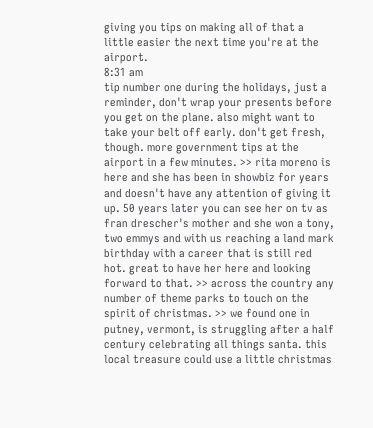giving you tips on making all of that a little easier the next time you're at the airport.
8:31 am
tip number one during the holidays, just a reminder, don't wrap your presents before you get on the plane. also might want to take your belt off early. don't get fresh, though. more government tips at the airport in a few minutes. >> rita moreno is here and she has been in showbiz for years and doesn't have any attention of giving it up. 50 years later you can see her on tv as fran drescher's mother and she won a tony, two emmys and with us reaching a land mark birthday with a career that is still red hot. great to have her here and looking forward to that. >> across the country any number of theme parks to touch on the spirit of christmas. >> we found one in putney, vermont, is struggling after a half century celebrating all things santa. this local treasure could use a little christmas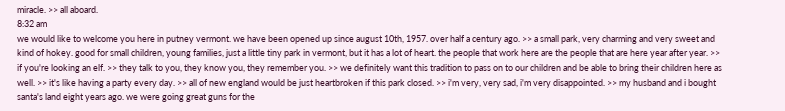miracle. >> all aboard.
8:32 am
we would like to welcome you here in putney vermont. we have been opened up since august 10th, 1957. over half a century ago. >> a small park, very charming and very sweet and kind of hokey. good for small children, young families, just a little tiny park in vermont, but it has a lot of heart. the people that work here are the people that are here year after year. >> if you're looking an elf. >> they talk to you, they know you, they remember you. >> we definitely want this tradition to pass on to our children and be able to bring their children here as well. >> it's like having a party every day. >> all of new england would be just heartbroken if this park closed. >> i'm very, very sad, i'm very disappointed. >> my husband and i bought santa's land eight years ago. we were going great guns for the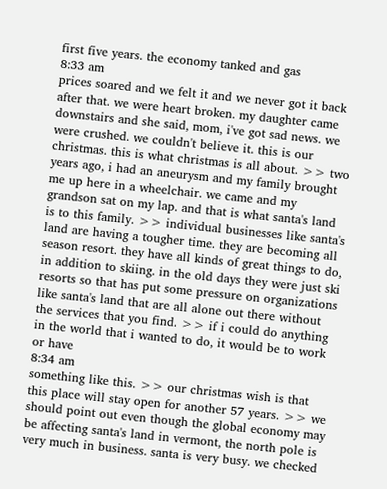first five years. the economy tanked and gas
8:33 am
prices soared and we felt it and we never got it back after that. we were heart broken. my daughter came downstairs and she said, mom, i've got sad news. we were crushed. we couldn't believe it. this is our christmas. this is what christmas is all about. >> two years ago, i had an aneurysm and my family brought me up here in a wheelchair. we came and my grandson sat on my lap. and that is what santa's land is to this family. >> individual businesses like santa's land are having a tougher time. they are becoming all season resort. they have all kinds of great things to do, in addition to skiing. in the old days they were just ski resorts so that has put some pressure on organizations like santa's land that are all alone out there without the services that you find. >> if i could do anything in the world that i wanted to do, it would be to work or have
8:34 am
something like this. >> our christmas wish is that this place will stay open for another 57 years. >> we should point out even though the global economy may be affecting santa's land in vermont, the north pole is very much in business. santa is very busy. we checked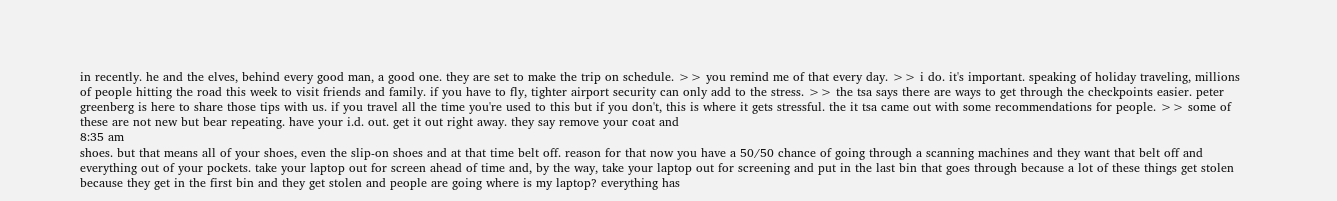in recently. he and the elves, behind every good man, a good one. they are set to make the trip on schedule. >> you remind me of that every day. >> i do. it's important. speaking of holiday traveling, millions of people hitting the road this week to visit friends and family. if you have to fly, tighter airport security can only add to the stress. >> the tsa says there are ways to get through the checkpoints easier. peter greenberg is here to share those tips with us. if you travel all the time you're used to this but if you don't, this is where it gets stressful. the it tsa came out with some recommendations for people. >> some of these are not new but bear repeating. have your i.d. out. get it out right away. they say remove your coat and
8:35 am
shoes. but that means all of your shoes, even the slip-on shoes and at that time belt off. reason for that now you have a 50/50 chance of going through a scanning machines and they want that belt off and everything out of your pockets. take your laptop out for screen ahead of time and, by the way, take your laptop out for screening and put in the last bin that goes through because a lot of these things get stolen because they get in the first bin and they get stolen and people are going where is my laptop? everything has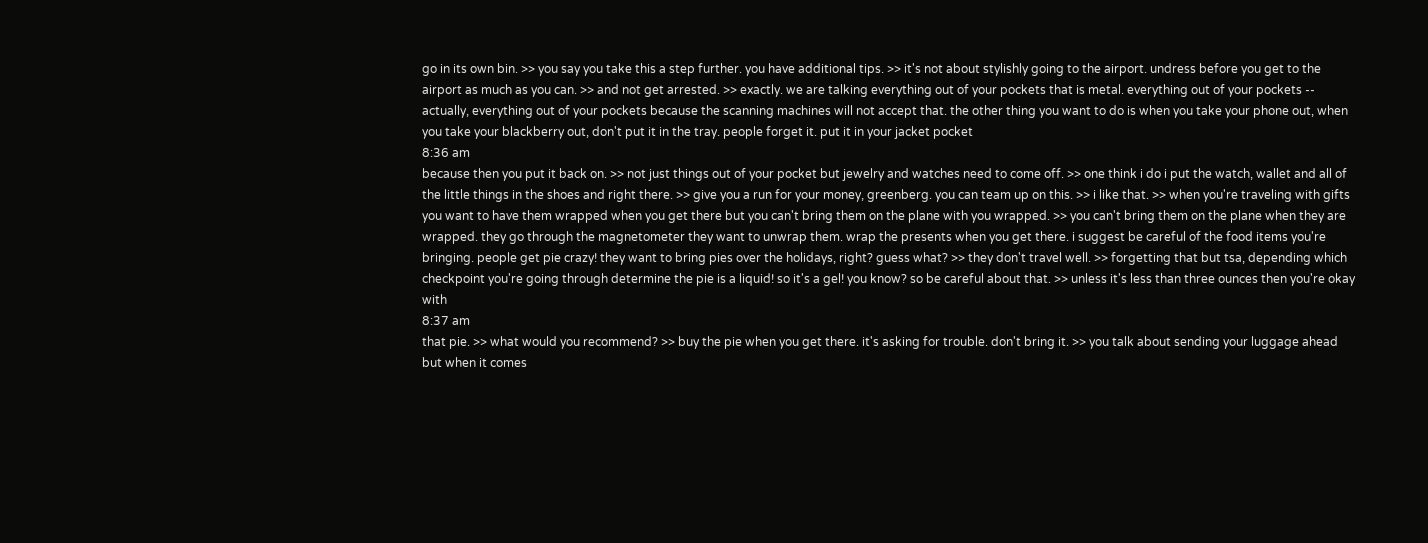go in its own bin. >> you say you take this a step further. you have additional tips. >> it's not about stylishly going to the airport. undress before you get to the airport as much as you can. >> and not get arrested. >> exactly. we are talking everything out of your pockets that is metal. everything out of your pockets -- actually, everything out of your pockets because the scanning machines will not accept that. the other thing you want to do is when you take your phone out, when you take your blackberry out, don't put it in the tray. people forget it. put it in your jacket pocket
8:36 am
because then you put it back on. >> not just things out of your pocket but jewelry and watches need to come off. >> one think i do i put the watch, wallet and all of the little things in the shoes and right there. >> give you a run for your money, greenberg. you can team up on this. >> i like that. >> when you're traveling with gifts you want to have them wrapped when you get there but you can't bring them on the plane with you wrapped. >> you can't bring them on the plane when they are wrapped. they go through the magnetometer they want to unwrap them. wrap the presents when you get there. i suggest be careful of the food items you're bringing. people get pie crazy! they want to bring pies over the holidays, right? guess what? >> they don't travel well. >> forgetting that but tsa, depending which checkpoint you're going through determine the pie is a liquid! so it's a gel! you know? so be careful about that. >> unless it's less than three ounces then you're okay with
8:37 am
that pie. >> what would you recommend? >> buy the pie when you get there. it's asking for trouble. don't bring it. >> you talk about sending your luggage ahead but when it comes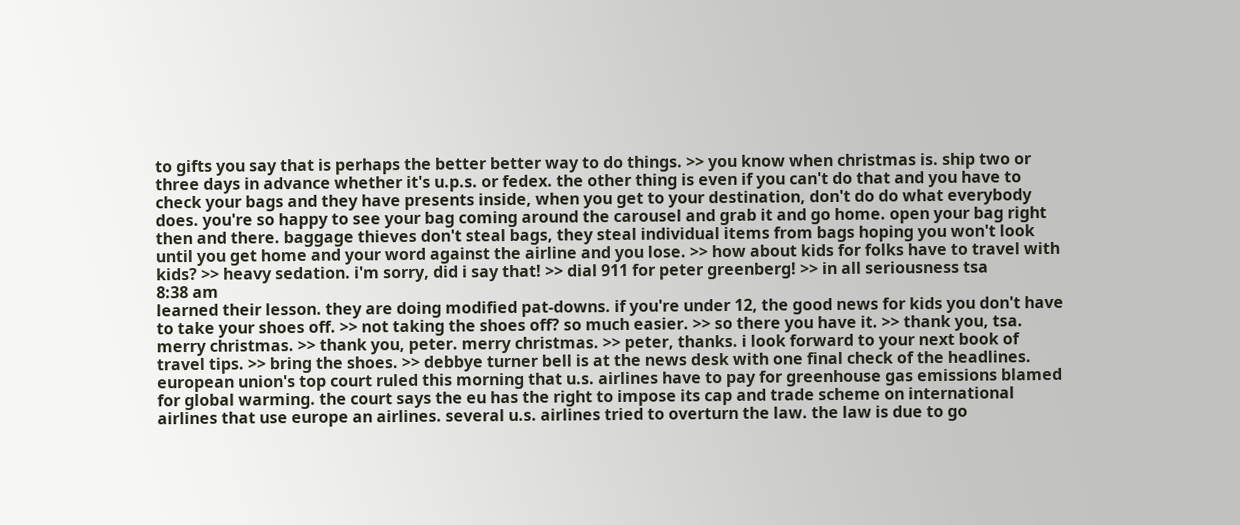to gifts you say that is perhaps the better better way to do things. >> you know when christmas is. ship two or three days in advance whether it's u.p.s. or fedex. the other thing is even if you can't do that and you have to check your bags and they have presents inside, when you get to your destination, don't do do what everybody does. you're so happy to see your bag coming around the carousel and grab it and go home. open your bag right then and there. baggage thieves don't steal bags, they steal individual items from bags hoping you won't look until you get home and your word against the airline and you lose. >> how about kids for folks have to travel with kids? >> heavy sedation. i'm sorry, did i say that! >> dial 911 for peter greenberg! >> in all seriousness tsa
8:38 am
learned their lesson. they are doing modified pat-downs. if you're under 12, the good news for kids you don't have to take your shoes off. >> not taking the shoes off? so much easier. >> so there you have it. >> thank you, tsa. merry christmas. >> thank you, peter. merry christmas. >> peter, thanks. i look forward to your next book of travel tips. >> bring the shoes. >> debbye turner bell is at the news desk with one final check of the headlines. european union's top court ruled this morning that u.s. airlines have to pay for greenhouse gas emissions blamed for global warming. the court says the eu has the right to impose its cap and trade scheme on international airlines that use europe an airlines. several u.s. airlines tried to overturn the law. the law is due to go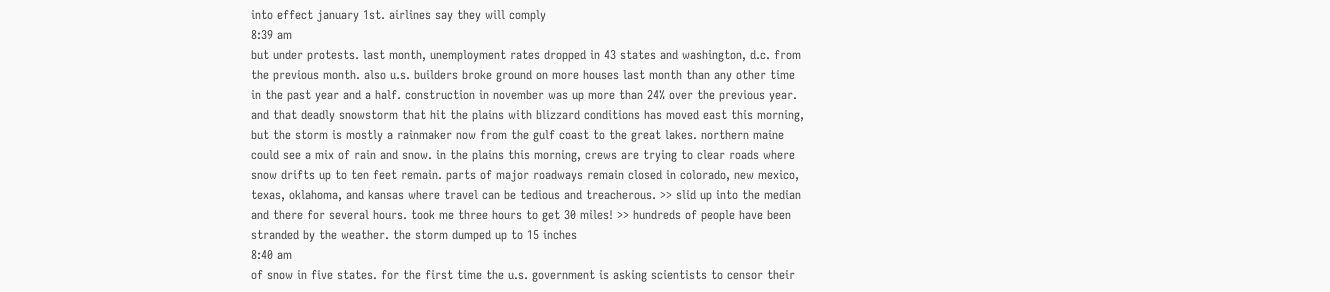into effect january 1st. airlines say they will comply
8:39 am
but under protests. last month, unemployment rates dropped in 43 states and washington, d.c. from the previous month. also u.s. builders broke ground on more houses last month than any other time in the past year and a half. construction in november was up more than 24% over the previous year. and that deadly snowstorm that hit the plains with blizzard conditions has moved east this morning, but the storm is mostly a rainmaker now from the gulf coast to the great lakes. northern maine could see a mix of rain and snow. in the plains this morning, crews are trying to clear roads where snow drifts up to ten feet remain. parts of major roadways remain closed in colorado, new mexico, texas, oklahoma, and kansas where travel can be tedious and treacherous. >> slid up into the median and there for several hours. took me three hours to get 30 miles! >> hundreds of people have been stranded by the weather. the storm dumped up to 15 inches
8:40 am
of snow in five states. for the first time the u.s. government is asking scientists to censor their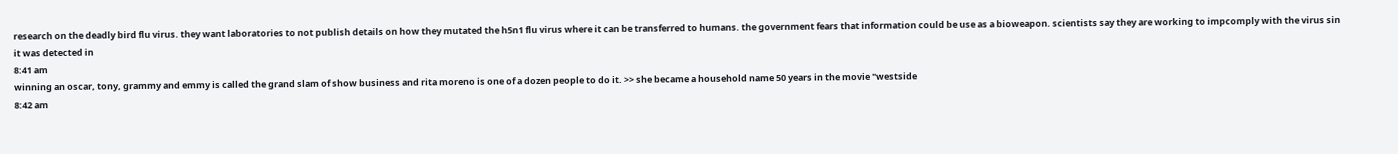research on the deadly bird flu virus. they want laboratories to not publish details on how they mutated the h5n1 flu virus where it can be transferred to humans. the government fears that information could be use as a bioweapon. scientists say they are working to impcomply with the virus sin it was detected in
8:41 am
winning an oscar, tony, grammy and emmy is called the grand slam of show business and rita moreno is one of a dozen people to do it. >> she became a household name 50 years in the movie "westside
8:42 am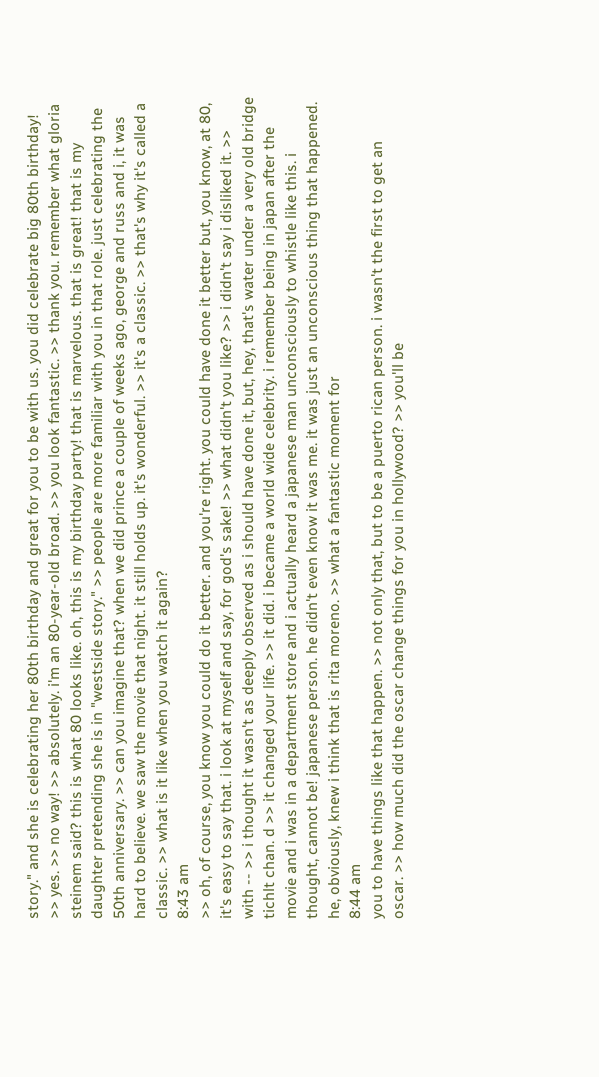story." and she is celebrating her 80th birthday and great for you to be with us. you did celebrate big 80th birthday! >> yes. >> no way! >> absolutely. i'm an 80-year-old broad. >> you look fantastic. >> thank you. remember what gloria steinem said? this is what 80 looks like. oh, this is my birthday party! that is marvelous. that is great! that is my daughter pretending she is in "westside story." >> people are more familiar with you in that role. just celebrating the 50th anniversary. >> can you imagine that? when we did prince a couple of weeks ago, george and russ and i, it was hard to believe. we saw the movie that night. it still holds up. it's wonderful. >> it's a classic. >> that's why it's called a classic. >> what is it like when you watch it again?
8:43 am
>> oh, of course, you know you could do it better. and you're right. you could have done it better but, you know, at 80, it's easy to say that. i look at myself and say, for god's sake! >> what didn't you like? >> i didn't say i disliked it. >> with -- >> i thought it wasn't as deeply observed as i should have done it, but, hey, that's water under a very old bridge tichlt chan. d >> it changed your life. >> it did. i became a world wide celebrity. i remember being in japan after the movie and i was in a department store and i actually heard a japanese man unconsciously to whistle like this. i thought, cannot be! japanese person. he didn't even know it was me. it was just an unconscious thing that happened. he, obviously, knew i think that is rita moreno. >> what a fantastic moment for
8:44 am
you to have things like that happen. >> not only that, but to be a puerto rican person. i wasn't the first to get an oscar. >> how much did the oscar change things for you in hollywood? >> you'll be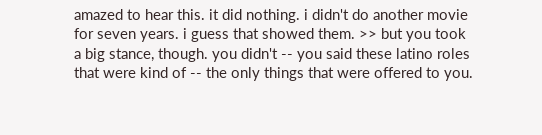amazed to hear this. it did nothing. i didn't do another movie for seven years. i guess that showed them. >> but you took a big stance, though. you didn't -- you said these latino roles that were kind of -- the only things that were offered to you.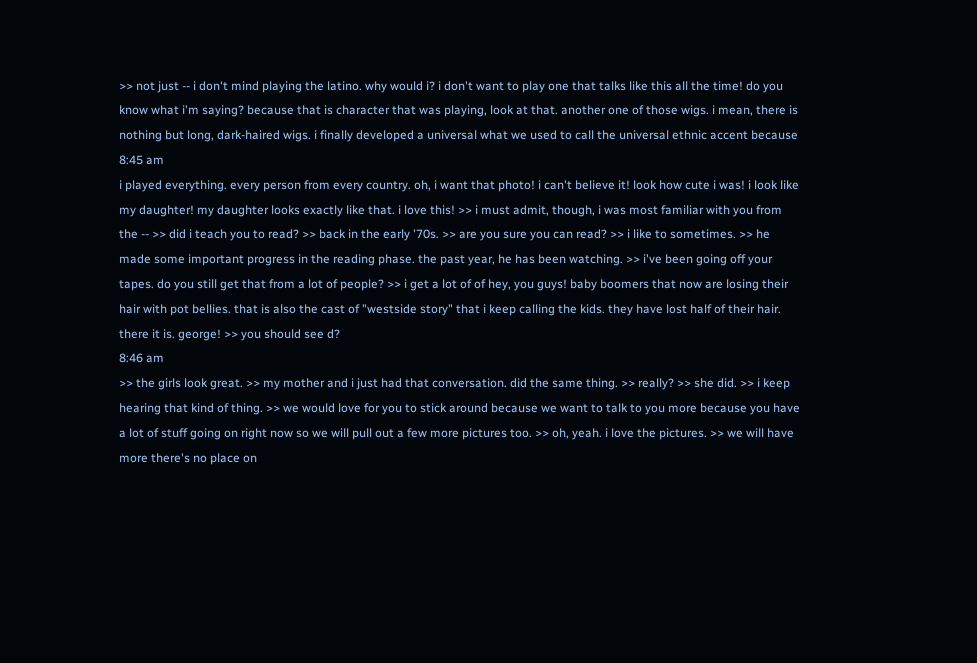>> not just -- i don't mind playing the latino. why would i? i don't want to play one that talks like this all the time! do you know what i'm saying? because that is character that was playing, look at that. another one of those wigs. i mean, there is nothing but long, dark-haired wigs. i finally developed a universal what we used to call the universal ethnic accent because
8:45 am
i played everything. every person from every country. oh, i want that photo! i can't believe it! look how cute i was! i look like my daughter! my daughter looks exactly like that. i love this! >> i must admit, though, i was most familiar with you from the -- >> did i teach you to read? >> back in the early '70s. >> are you sure you can read? >> i like to sometimes. >> he made some important progress in the reading phase. the past year, he has been watching. >> i've been going off your tapes. do you still get that from a lot of people? >> i get a lot of of hey, you guys! baby boomers that now are losing their hair with pot bellies. that is also the cast of "westside story" that i keep calling the kids. they have lost half of their hair. there it is. george! >> you should see d?
8:46 am
>> the girls look great. >> my mother and i just had that conversation. did the same thing. >> really? >> she did. >> i keep hearing that kind of thing. >> we would love for you to stick around because we want to talk to you more because you have a lot of stuff going on right now so we will pull out a few more pictures too. >> oh, yeah. i love the pictures. >> we will have more there's no place on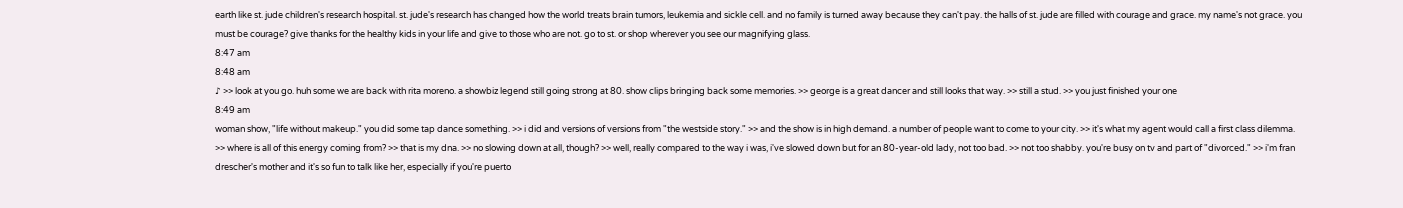earth like st. jude children's research hospital. st. jude's research has changed how the world treats brain tumors, leukemia and sickle cell. and no family is turned away because they can't pay. the halls of st. jude are filled with courage and grace. my name's not grace. you must be courage? give thanks for the healthy kids in your life and give to those who are not. go to st. or shop wherever you see our magnifying glass.
8:47 am
8:48 am
♪ >> look at you go. huh some we are back with rita moreno. a showbiz legend still going strong at 80. show clips bringing back some memories. >> george is a great dancer and still looks that way. >> still a stud. >> you just finished your one
8:49 am
woman show, "life without makeup." you did some tap dance something. >> i did and versions of versions from "the westside story." >> and the show is in high demand. a number of people want to come to your city. >> it's what my agent would call a first class dilemma. >> where is all of this energy coming from? >> that is my dna. >> no slowing down at all, though? >> well, really compared to the way i was, i've slowed down but for an 80-year-old lady, not too bad. >> not too shabby. you're busy on tv and part of "divorced." >> i'm fran drescher's mother and it's so fun to talk like her, especially if you're puerto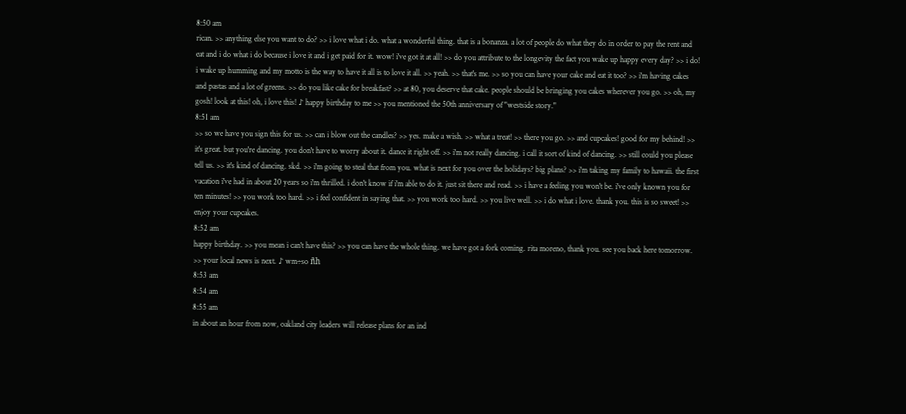8:50 am
rican. >> anything else you want to do? >> i love what i do. what a wonderful thing. that is a bonanza. a lot of people do what they do in order to pay the rent and eat and i do what i do because i love it and i get paid for it. wow! i've got it at all! >> do you attribute to the longevity the fact you wake up happy every day? >> i do! i wake up humming and my motto is the way to have it all is to love it all. >> yeah. >> that's me. >> so you can have your cake and eat it too? >> i'm having cakes and pastas and a lot of greens. >> do you like cake for breakfast? >> at 80, you deserve that cake. people should be bringing you cakes wherever you go. >> oh, my gosh! look at this! oh, i love this! ♪ happy birthday to me >> you mentioned the 50th anniversary of "westside story."
8:51 am
>> so we have you sign this for us. >> can i blow out the candles? >> yes. make a wish. >> what a treat! >> there you go. >> and cupcakes! good for my behind! >> it's great. but you're dancing. you don't have to worry about it. dance it right off. >> i'm not really dancing. i call it sort of kind of dancing. >> still could you please tell us. >> it's kind of dancing. skd. >> i'm going to steal that from you. what is next for you over the holidays? big plans? >> i'm taking my family to hawaii. the first vacation i've had in about 20 years so i'm thrilled. i don't know if i'm able to do it. just sit there and read. >> i have a feeling you won't be. i've only known you for ten minutes! >> you work too hard. >> i feel confident in saying that. >> you work too hard. >> you live well. >> i do what i love. thank you. this is so sweet! >> enjoy your cupcakes.
8:52 am
happy birthday. >> you mean i can't have this? >> you can have the whole thing. we have got a fork coming. rita moreno, thank you. see you back here tomorrow. >> your local news is next. ♪ wm÷so ñh
8:53 am
8:54 am
8:55 am
in about an hour from now, oakland city leaders will release plans for an ind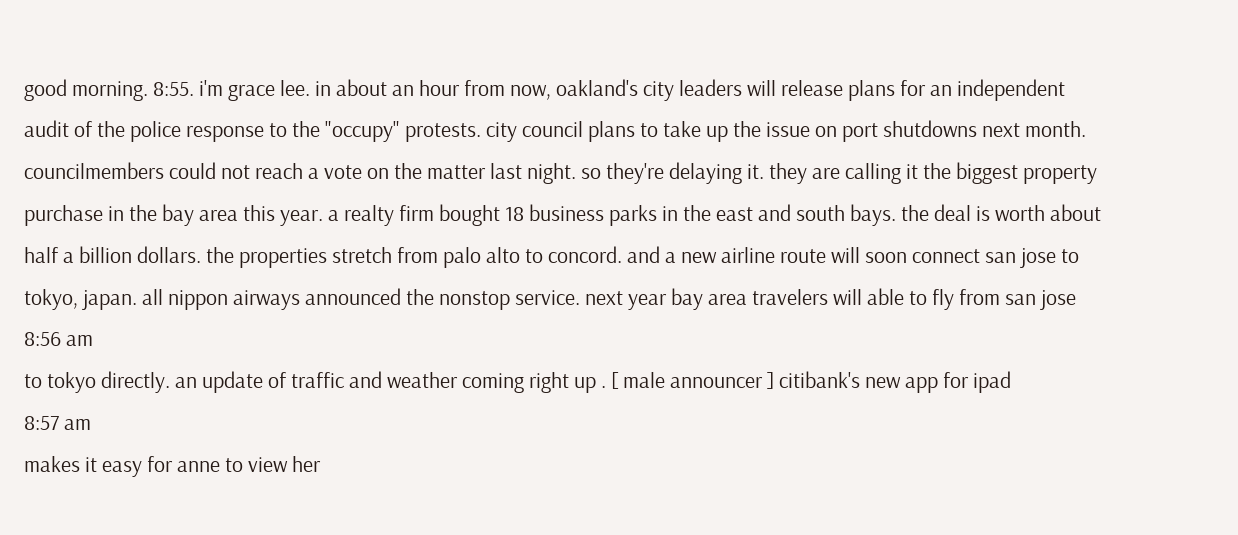good morning. 8:55. i'm grace lee. in about an hour from now, oakland's city leaders will release plans for an independent audit of the police response to the "occupy" protests. city council plans to take up the issue on port shutdowns next month. councilmembers could not reach a vote on the matter last night. so they're delaying it. they are calling it the biggest property purchase in the bay area this year. a realty firm bought 18 business parks in the east and south bays. the deal is worth about half a billion dollars. the properties stretch from palo alto to concord. and a new airline route will soon connect san jose to tokyo, japan. all nippon airways announced the nonstop service. next year bay area travelers will able to fly from san jose
8:56 am
to tokyo directly. an update of traffic and weather coming right up . [ male announcer ] citibank's new app for ipad
8:57 am
makes it easy for anne to view her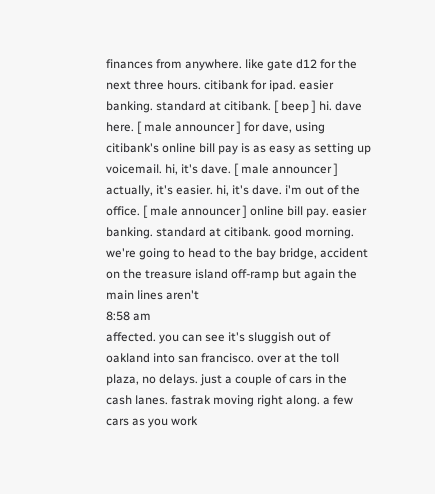finances from anywhere. like gate d12 for the next three hours. citibank for ipad. easier banking. standard at citibank. [ beep ] hi. dave here. [ male announcer ] for dave, using citibank's online bill pay is as easy as setting up voicemail. hi, it's dave. [ male announcer ] actually, it's easier. hi, it's dave. i'm out of the office. [ male announcer ] online bill pay. easier banking. standard at citibank. good morning. we're going to head to the bay bridge, accident on the treasure island off-ramp but again the main lines aren't
8:58 am
affected. you can see it's sluggish out of oakland into san francisco. over at the toll plaza, no delays. just a couple of cars in the cash lanes. fastrak moving right along. a few cars as you work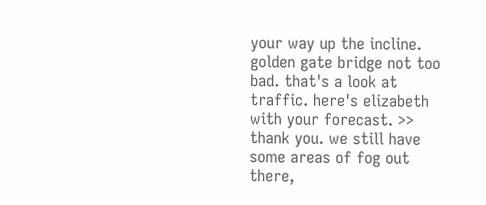your way up the incline. golden gate bridge not too bad. that's a look at traffic. here's elizabeth with your forecast. >> thank you. we still have some areas of fog out there,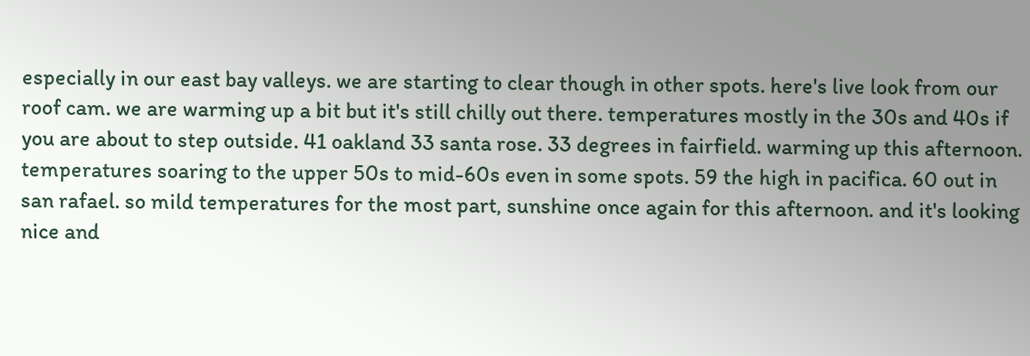especially in our east bay valleys. we are starting to clear though in other spots. here's live look from our roof cam. we are warming up a bit but it's still chilly out there. temperatures mostly in the 30s and 40s if you are about to step outside. 41 oakland 33 santa rose. 33 degrees in fairfield. warming up this afternoon. temperatures soaring to the upper 50s to mid-60s even in some spots. 59 the high in pacifica. 60 out in san rafael. so mild temperatures for the most part, sunshine once again for this afternoon. and it's looking nice and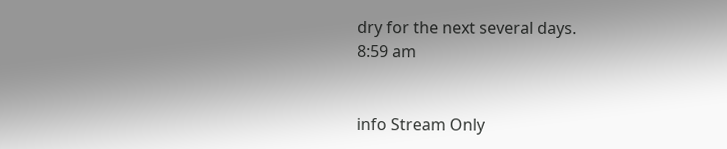dry for the next several days.
8:59 am


info Stream Only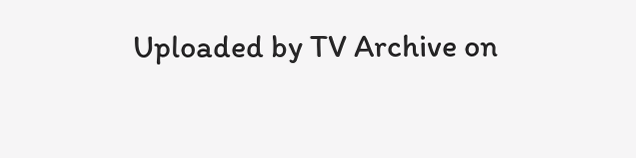Uploaded by TV Archive on